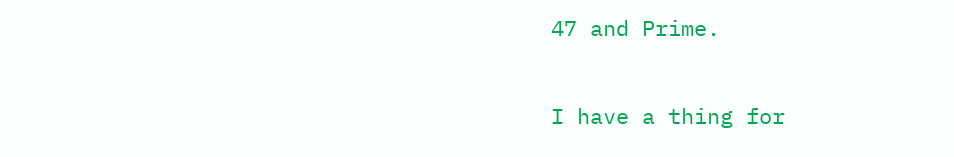47 and Prime.

I have a thing for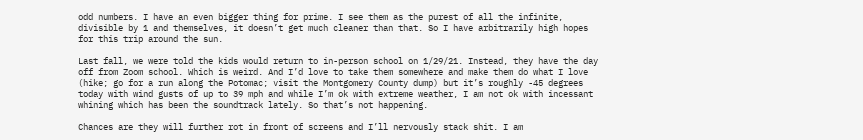odd numbers. I have an even bigger thing for prime. I see them as the purest of all the infinite, divisible by 1 and themselves, it doesn’t get much cleaner than that. So I have arbitrarily high hopes for this trip around the sun.

Last fall, we were told the kids would return to in-person school on 1/29/21. Instead, they have the day off from Zoom school. Which is weird. And I’d love to take them somewhere and make them do what I love (hike; go for a run along the Potomac; visit the Montgomery County dump) but it’s roughly -45 degrees today with wind gusts of up to 39 mph and while I’m ok with extreme weather, I am not ok with incessant whining which has been the soundtrack lately. So that’s not happening.

Chances are they will further rot in front of screens and I’ll nervously stack shit. I am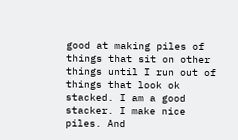good at making piles of things that sit on other things until I run out of things that look ok stacked. I am a good stacker. I make nice piles. And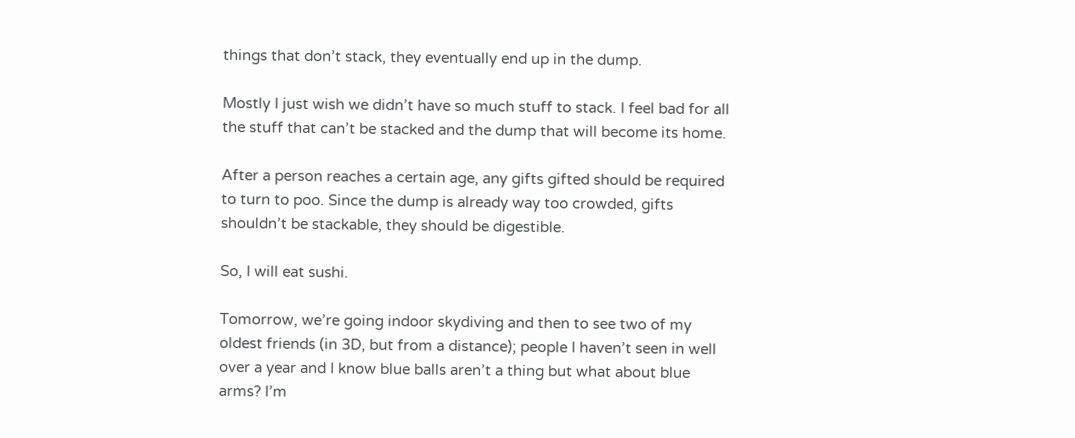things that don’t stack, they eventually end up in the dump.

Mostly I just wish we didn’t have so much stuff to stack. I feel bad for all the stuff that can’t be stacked and the dump that will become its home.

After a person reaches a certain age, any gifts gifted should be required to turn to poo. Since the dump is already way too crowded, gifts shouldn’t be stackable, they should be digestible.

So, I will eat sushi.

Tomorrow, we’re going indoor skydiving and then to see two of my oldest friends (in 3D, but from a distance); people I haven’t seen in well over a year and I know blue balls aren’t a thing but what about blue arms? I’m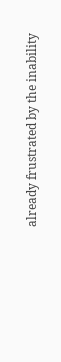already frustrated by the inability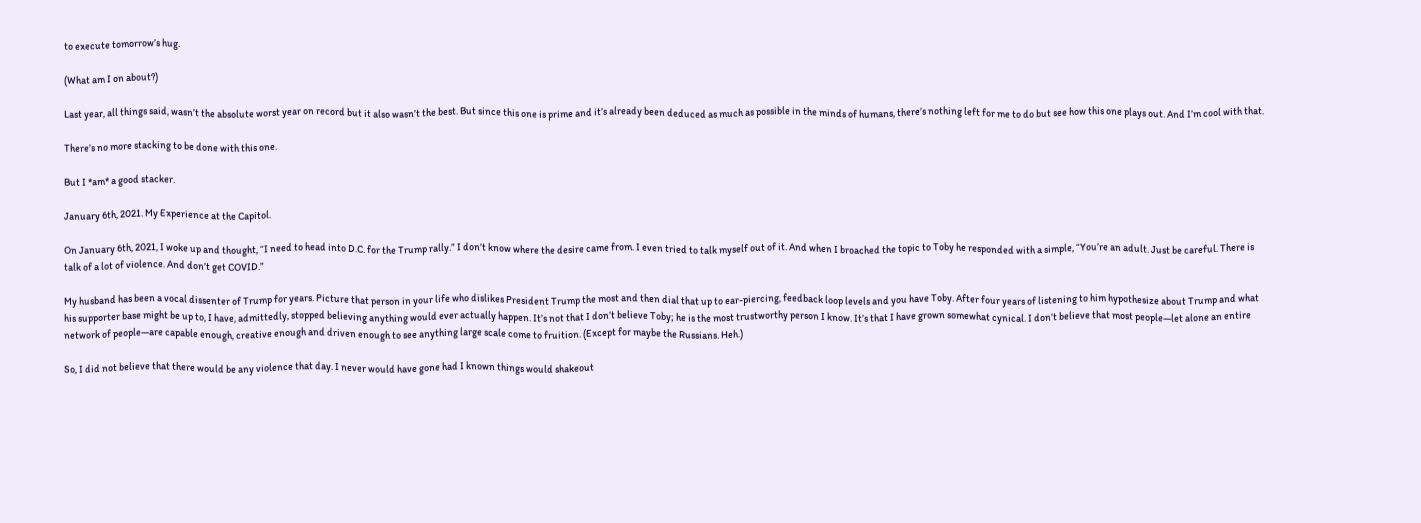to execute tomorrow’s hug.

(What am I on about?)

Last year, all things said, wasn’t the absolute worst year on record but it also wasn’t the best. But since this one is prime and it’s already been deduced as much as possible in the minds of humans, there’s nothing left for me to do but see how this one plays out. And I’m cool with that.

There’s no more stacking to be done with this one.

But I *am* a good stacker.

January 6th, 2021. My Experience at the Capitol.

On January 6th, 2021, I woke up and thought, “I need to head into D.C. for the Trump rally.” I don’t know where the desire came from. I even tried to talk myself out of it. And when I broached the topic to Toby he responded with a simple, “You’re an adult. Just be careful. There is talk of a lot of violence. And don’t get COVID.”

My husband has been a vocal dissenter of Trump for years. Picture that person in your life who dislikes President Trump the most and then dial that up to ear-piercing, feedback loop levels and you have Toby. After four years of listening to him hypothesize about Trump and what his supporter base might be up to, I have, admittedly, stopped believing anything would ever actually happen. It’s not that I don’t believe Toby; he is the most trustworthy person I know. It’s that I have grown somewhat cynical. I don’t believe that most people—let alone an entire network of people—are capable enough, creative enough and driven enough to see anything large scale come to fruition. (Except for maybe the Russians. Heh.)

So, I did not believe that there would be any violence that day. I never would have gone had I known things would shakeout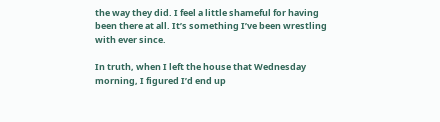the way they did. I feel a little shameful for having been there at all. It’s something I’ve been wrestling with ever since.

In truth, when I left the house that Wednesday morning, I figured I’d end up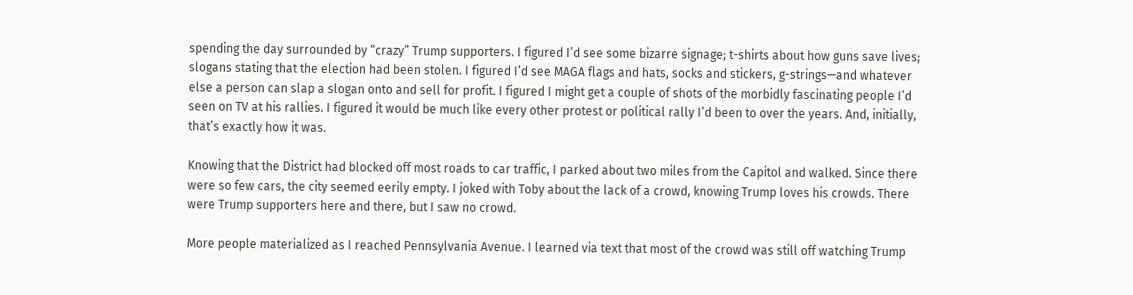spending the day surrounded by “crazy” Trump supporters. I figured I’d see some bizarre signage; t-shirts about how guns save lives; slogans stating that the election had been stolen. I figured I’d see MAGA flags and hats, socks and stickers, g-strings—and whatever else a person can slap a slogan onto and sell for profit. I figured I might get a couple of shots of the morbidly fascinating people I’d seen on TV at his rallies. I figured it would be much like every other protest or political rally I’d been to over the years. And, initially, that’s exactly how it was.

Knowing that the District had blocked off most roads to car traffic, I parked about two miles from the Capitol and walked. Since there were so few cars, the city seemed eerily empty. I joked with Toby about the lack of a crowd, knowing Trump loves his crowds. There were Trump supporters here and there, but I saw no crowd.

More people materialized as I reached Pennsylvania Avenue. I learned via text that most of the crowd was still off watching Trump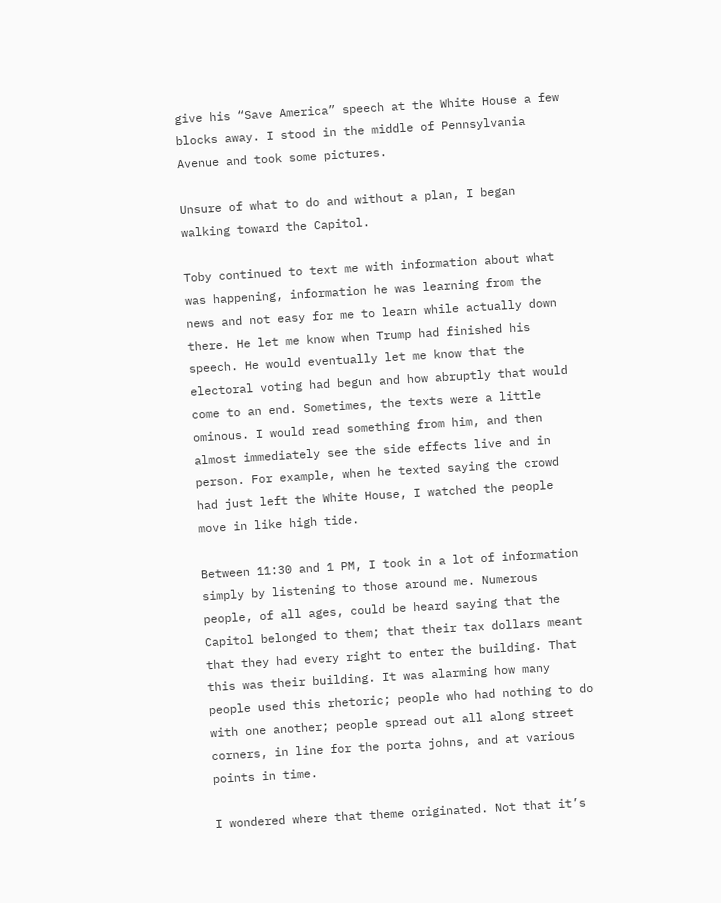give his “Save America” speech at the White House a few blocks away. I stood in the middle of Pennsylvania Avenue and took some pictures.

Unsure of what to do and without a plan, I began walking toward the Capitol.

Toby continued to text me with information about what was happening, information he was learning from the news and not easy for me to learn while actually down there. He let me know when Trump had finished his speech. He would eventually let me know that the electoral voting had begun and how abruptly that would come to an end. Sometimes, the texts were a little ominous. I would read something from him, and then almost immediately see the side effects live and in person. For example, when he texted saying the crowd had just left the White House, I watched the people move in like high tide.

Between 11:30 and 1 PM, I took in a lot of information simply by listening to those around me. Numerous people, of all ages, could be heard saying that the Capitol belonged to them; that their tax dollars meant that they had every right to enter the building. That this was their building. It was alarming how many people used this rhetoric; people who had nothing to do with one another; people spread out all along street corners, in line for the porta johns, and at various points in time.

I wondered where that theme originated. Not that it’s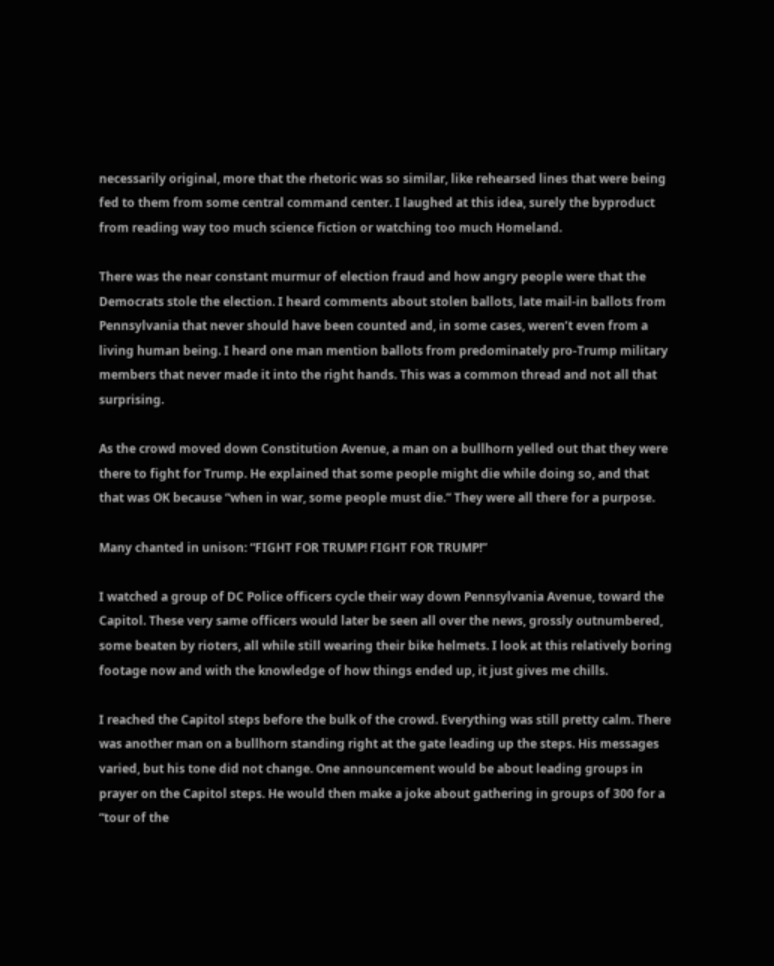necessarily original, more that the rhetoric was so similar, like rehearsed lines that were being fed to them from some central command center. I laughed at this idea, surely the byproduct from reading way too much science fiction or watching too much Homeland.

There was the near constant murmur of election fraud and how angry people were that the Democrats stole the election. I heard comments about stolen ballots, late mail-in ballots from Pennsylvania that never should have been counted and, in some cases, weren’t even from a living human being. I heard one man mention ballots from predominately pro-Trump military members that never made it into the right hands. This was a common thread and not all that surprising.

As the crowd moved down Constitution Avenue, a man on a bullhorn yelled out that they were there to fight for Trump. He explained that some people might die while doing so, and that that was OK because “when in war, some people must die.” They were all there for a purpose.

Many chanted in unison: “FIGHT FOR TRUMP! FIGHT FOR TRUMP!”

I watched a group of DC Police officers cycle their way down Pennsylvania Avenue, toward the Capitol. These very same officers would later be seen all over the news, grossly outnumbered, some beaten by rioters, all while still wearing their bike helmets. I look at this relatively boring footage now and with the knowledge of how things ended up, it just gives me chills.

I reached the Capitol steps before the bulk of the crowd. Everything was still pretty calm. There was another man on a bullhorn standing right at the gate leading up the steps. His messages varied, but his tone did not change. One announcement would be about leading groups in prayer on the Capitol steps. He would then make a joke about gathering in groups of 300 for a “tour of the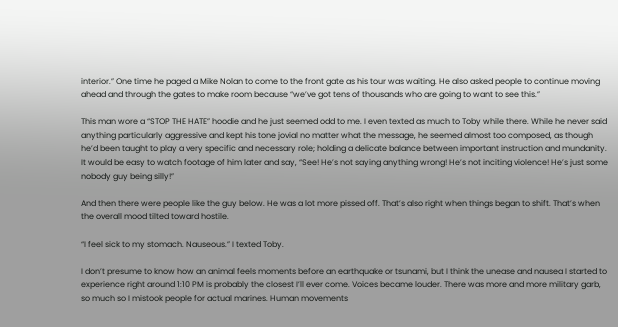interior.” One time he paged a Mike Nolan to come to the front gate as his tour was waiting. He also asked people to continue moving ahead and through the gates to make room because “we’ve got tens of thousands who are going to want to see this.”

This man wore a “STOP THE HATE” hoodie and he just seemed odd to me. I even texted as much to Toby while there. While he never said anything particularly aggressive and kept his tone jovial no matter what the message, he seemed almost too composed, as though he’d been taught to play a very specific and necessary role; holding a delicate balance between important instruction and mundanity. It would be easy to watch footage of him later and say, “See! He’s not saying anything wrong! He’s not inciting violence! He’s just some nobody guy being silly!”

And then there were people like the guy below. He was a lot more pissed off. That’s also right when things began to shift. That’s when the overall mood tilted toward hostile.

“I feel sick to my stomach. Nauseous.” I texted Toby.

I don’t presume to know how an animal feels moments before an earthquake or tsunami, but I think the unease and nausea I started to experience right around 1:10 PM is probably the closest I’ll ever come. Voices became louder. There was more and more military garb, so much so I mistook people for actual marines. Human movements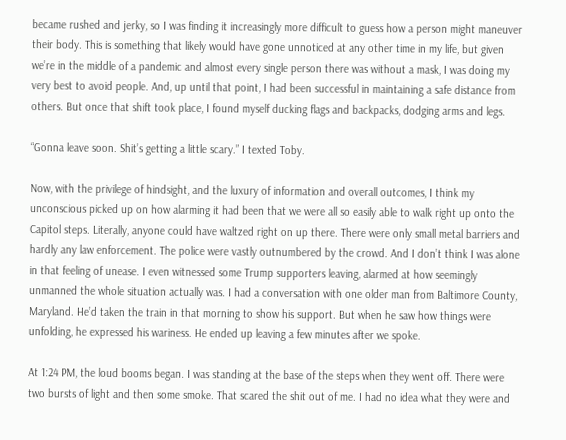became rushed and jerky, so I was finding it increasingly more difficult to guess how a person might maneuver their body. This is something that likely would have gone unnoticed at any other time in my life, but given we’re in the middle of a pandemic and almost every single person there was without a mask, I was doing my very best to avoid people. And, up until that point, I had been successful in maintaining a safe distance from others. But once that shift took place, I found myself ducking flags and backpacks, dodging arms and legs.

“Gonna leave soon. Shit’s getting a little scary.” I texted Toby.

Now, with the privilege of hindsight, and the luxury of information and overall outcomes, I think my unconscious picked up on how alarming it had been that we were all so easily able to walk right up onto the Capitol steps. Literally, anyone could have waltzed right on up there. There were only small metal barriers and hardly any law enforcement. The police were vastly outnumbered by the crowd. And I don’t think I was alone in that feeling of unease. I even witnessed some Trump supporters leaving, alarmed at how seemingly unmanned the whole situation actually was. I had a conversation with one older man from Baltimore County, Maryland. He’d taken the train in that morning to show his support. But when he saw how things were unfolding, he expressed his wariness. He ended up leaving a few minutes after we spoke.

At 1:24 PM, the loud booms began. I was standing at the base of the steps when they went off. There were two bursts of light and then some smoke. That scared the shit out of me. I had no idea what they were and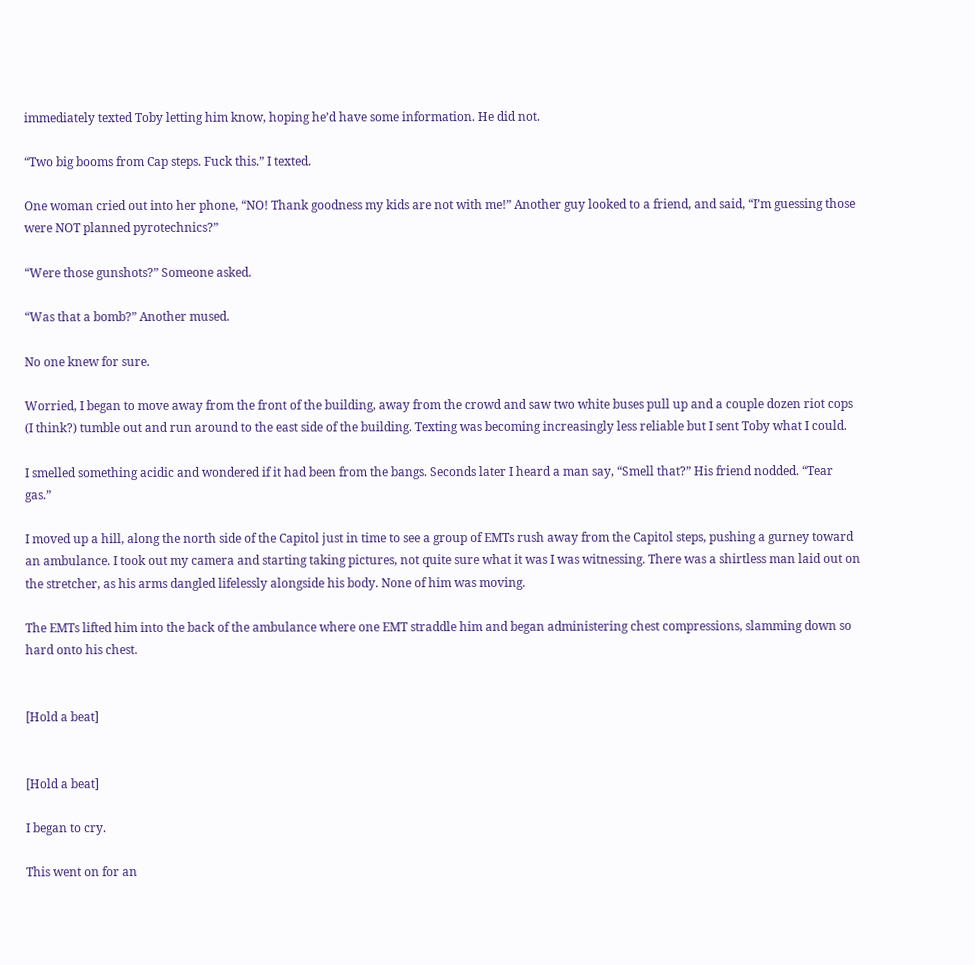immediately texted Toby letting him know, hoping he’d have some information. He did not.

“Two big booms from Cap steps. Fuck this.” I texted.

One woman cried out into her phone, “NO! Thank goodness my kids are not with me!” Another guy looked to a friend, and said, “I’m guessing those were NOT planned pyrotechnics?”

“Were those gunshots?” Someone asked.

“Was that a bomb?” Another mused.

No one knew for sure.

Worried, I began to move away from the front of the building, away from the crowd and saw two white buses pull up and a couple dozen riot cops (I think?) tumble out and run around to the east side of the building. Texting was becoming increasingly less reliable but I sent Toby what I could.

I smelled something acidic and wondered if it had been from the bangs. Seconds later I heard a man say, “Smell that?” His friend nodded. “Tear gas.”

I moved up a hill, along the north side of the Capitol just in time to see a group of EMTs rush away from the Capitol steps, pushing a gurney toward an ambulance. I took out my camera and starting taking pictures, not quite sure what it was I was witnessing. There was a shirtless man laid out on the stretcher, as his arms dangled lifelessly alongside his body. None of him was moving.

The EMTs lifted him into the back of the ambulance where one EMT straddle him and began administering chest compressions, slamming down so hard onto his chest.


[Hold a beat]


[Hold a beat]

I began to cry.

This went on for an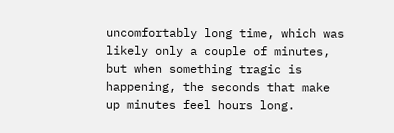uncomfortably long time, which was likely only a couple of minutes, but when something tragic is happening, the seconds that make up minutes feel hours long.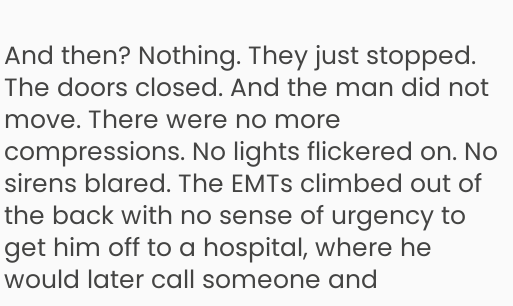And then? Nothing. They just stopped. The doors closed. And the man did not move. There were no more compressions. No lights flickered on. No sirens blared. The EMTs climbed out of the back with no sense of urgency to get him off to a hospital, where he would later call someone and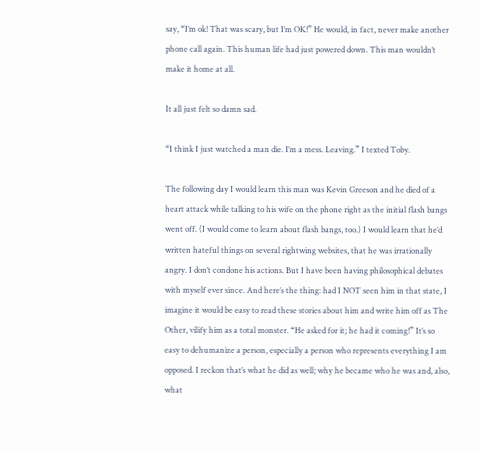say, “I’m ok! That was scary, but I’m OK!” He would, in fact, never make another phone call again. This human life had just powered down. This man wouldn’t make it home at all.

It all just felt so damn sad.

“I think I just watched a man die. I’m a mess. Leaving.” I texted Toby.

The following day I would learn this man was Kevin Greeson and he died of a heart attack while talking to his wife on the phone right as the initial flash bangs went off. (I would come to learn about flash bangs, too.) I would learn that he’d written hateful things on several rightwing websites, that he was irrationally angry. I don’t condone his actions. But I have been having philosophical debates with myself ever since. And here’s the thing: had I NOT seen him in that state, I imagine it would be easy to read these stories about him and write him off as The Other, vilify him as a total monster. “He asked for it; he had it coming!” It’s so easy to dehumanize a person, especially a person who represents everything I am opposed. I reckon that’s what he did as well; why he became who he was and, also, what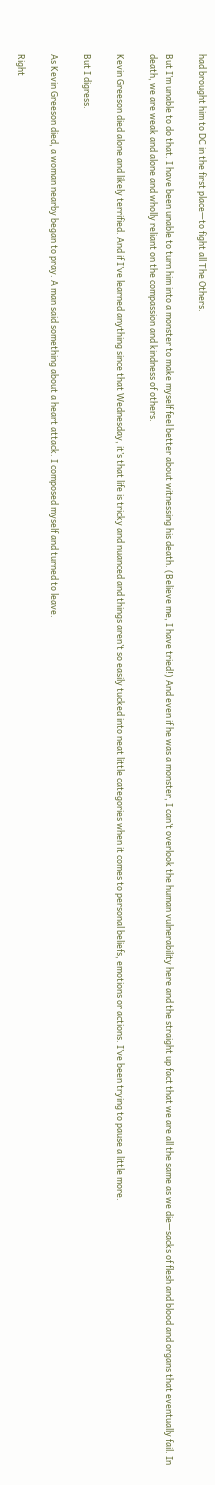had brought him to DC in the first place—to fight all The Others.

But I’m unable to do that. I have been unable to turn him into a monster to make myself feel better about witnessing his death. (Believe me, I have tried!) And even if he was a monster, I can’t overlook the human vulnerability here and the straight up fact that we are all the same as we die—sacks of flesh and blood and organs that eventually fail. In death, we are weak and alone and wholly reliant on the compassion and kindness of others.

Kevin Greeson died alone and likely terrified. And if I’ve learned anything since that Wednesday, it’s that life is tricky and nuanced and things aren’t so easily tucked into neat little categories when it comes to personal beliefs, emotions or actions. I’ve been trying to pause a little more.

But I digress.

As Kevin Greeson died, a woman nearby began to pray. A man said something about a heart attack. I composed myself and turned to leave.

Right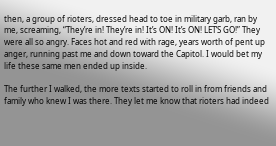then, a group of rioters, dressed head to toe in military garb, ran by me, screaming, “They’re in! They’re in! It’s ON! It’s ON! LET’S GO!” They were all so angry. Faces hot and red with rage, years worth of pent up anger, running past me and down toward the Capitol. I would bet my life these same men ended up inside.

The further I walked, the more texts started to roll in from friends and family who knew I was there. They let me know that rioters had indeed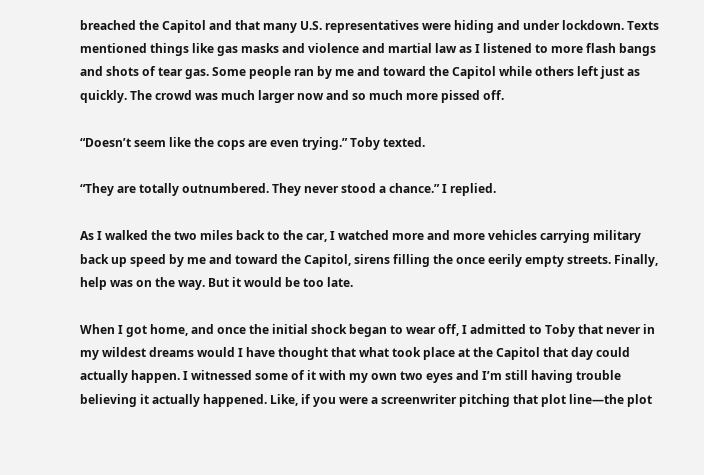breached the Capitol and that many U.S. representatives were hiding and under lockdown. Texts mentioned things like gas masks and violence and martial law as I listened to more flash bangs and shots of tear gas. Some people ran by me and toward the Capitol while others left just as quickly. The crowd was much larger now and so much more pissed off.

“Doesn’t seem like the cops are even trying.” Toby texted.

“They are totally outnumbered. They never stood a chance.” I replied.

As I walked the two miles back to the car, I watched more and more vehicles carrying military back up speed by me and toward the Capitol, sirens filling the once eerily empty streets. Finally, help was on the way. But it would be too late.

When I got home, and once the initial shock began to wear off, I admitted to Toby that never in my wildest dreams would I have thought that what took place at the Capitol that day could actually happen. I witnessed some of it with my own two eyes and I’m still having trouble believing it actually happened. Like, if you were a screenwriter pitching that plot line—the plot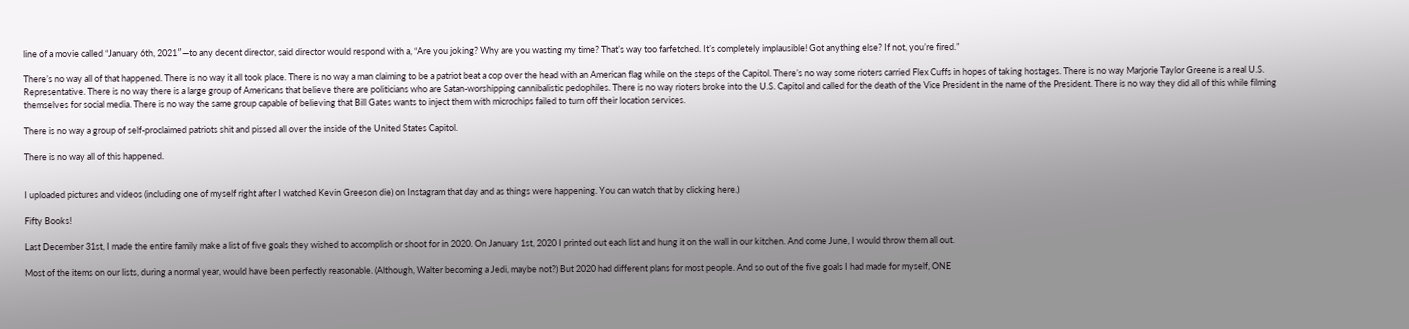line of a movie called “January 6th, 2021″—to any decent director, said director would respond with a, “Are you joking? Why are you wasting my time? That’s way too farfetched. It’s completely implausible! Got anything else? If not, you’re fired.”

There’s no way all of that happened. There is no way it all took place. There is no way a man claiming to be a patriot beat a cop over the head with an American flag while on the steps of the Capitol. There’s no way some rioters carried Flex Cuffs in hopes of taking hostages. There is no way Marjorie Taylor Greene is a real U.S. Representative. There is no way there is a large group of Americans that believe there are politicians who are Satan-worshipping cannibalistic pedophiles. There is no way rioters broke into the U.S. Capitol and called for the death of the Vice President in the name of the President. There is no way they did all of this while filming themselves for social media. There is no way the same group capable of believing that Bill Gates wants to inject them with microchips failed to turn off their location services.

There is no way a group of self-proclaimed patriots shit and pissed all over the inside of the United States Capitol.

There is no way all of this happened.


I uploaded pictures and videos (including one of myself right after I watched Kevin Greeson die) on Instagram that day and as things were happening. You can watch that by clicking here.)

Fifty Books!

Last December 31st, I made the entire family make a list of five goals they wished to accomplish or shoot for in 2020. On January 1st, 2020 I printed out each list and hung it on the wall in our kitchen. And come June, I would throw them all out.

Most of the items on our lists, during a normal year, would have been perfectly reasonable. (Although, Walter becoming a Jedi, maybe not?) But 2020 had different plans for most people. And so out of the five goals I had made for myself, ONE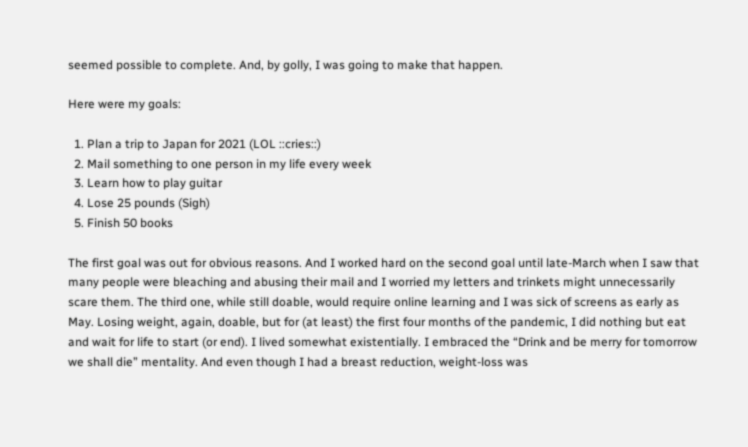seemed possible to complete. And, by golly, I was going to make that happen.

Here were my goals:

  1. Plan a trip to Japan for 2021 (LOL ::cries::)
  2. Mail something to one person in my life every week
  3. Learn how to play guitar
  4. Lose 25 pounds (Sigh)
  5. Finish 50 books

The first goal was out for obvious reasons. And I worked hard on the second goal until late-March when I saw that many people were bleaching and abusing their mail and I worried my letters and trinkets might unnecessarily scare them. The third one, while still doable, would require online learning and I was sick of screens as early as May. Losing weight, again, doable, but for (at least) the first four months of the pandemic, I did nothing but eat and wait for life to start (or end). I lived somewhat existentially. I embraced the “Drink and be merry for tomorrow we shall die” mentality. And even though I had a breast reduction, weight-loss was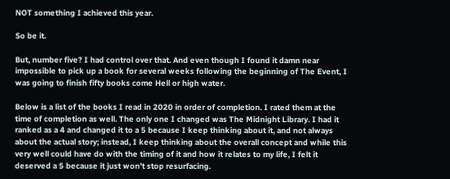NOT something I achieved this year.

So be it.

But, number five? I had control over that. And even though I found it damn near impossible to pick up a book for several weeks following the beginning of The Event, I was going to finish fifty books come Hell or high water.

Below is a list of the books I read in 2020 in order of completion. I rated them at the time of completion as well. The only one I changed was The Midnight Library. I had it ranked as a 4 and changed it to a 5 because I keep thinking about it, and not always about the actual story; instead, I keep thinking about the overall concept and while this very well could have do with the timing of it and how it relates to my life, I felt it deserved a 5 because it just won’t stop resurfacing.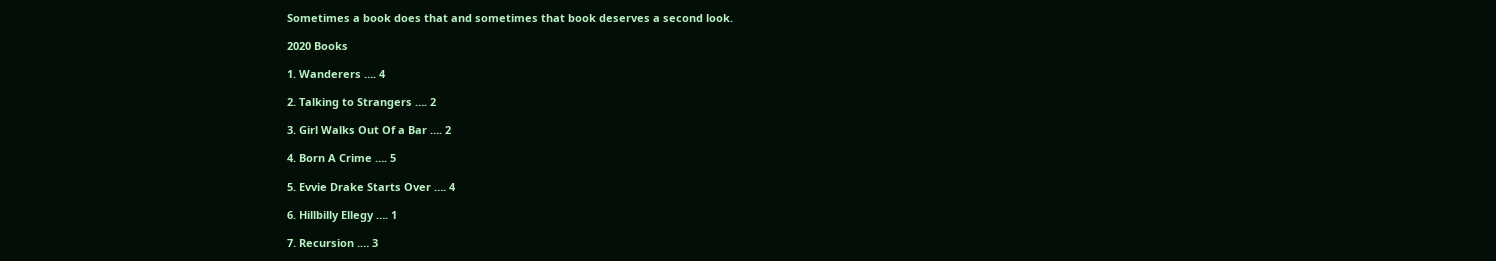Sometimes a book does that and sometimes that book deserves a second look.

2020 Books

1. Wanderers …. 4

2. Talking to Strangers …. 2

3. Girl Walks Out Of a Bar …. 2

4. Born A Crime …. 5

5. Evvie Drake Starts Over …. 4

6. Hillbilly Ellegy …. 1

7. Recursion .… 3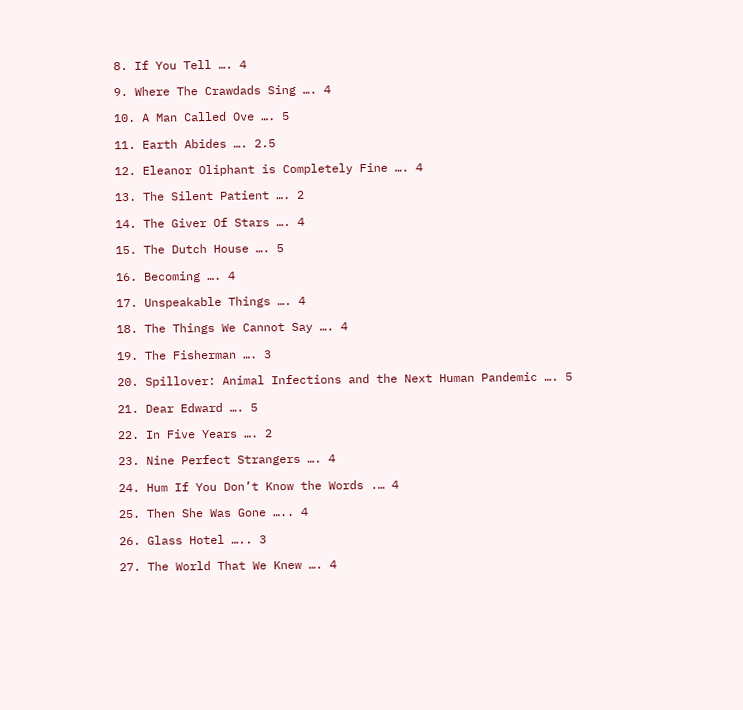8. If You Tell …. 4

9. Where The Crawdads Sing …. 4

10. A Man Called Ove …. 5

11. Earth Abides …. 2.5

12. Eleanor Oliphant is Completely Fine …. 4

13. The Silent Patient …. 2

14. The Giver Of Stars …. 4

15. The Dutch House …. 5

16. Becoming …. 4

17. Unspeakable Things …. 4

18. The Things We Cannot Say …. 4

19. The Fisherman …. 3

20. Spillover: Animal Infections and the Next Human Pandemic …. 5

21. Dear Edward …. 5

22. In Five Years …. 2

23. Nine Perfect Strangers …. 4

24. Hum If You Don’t Know the Words .… 4

25. Then She Was Gone ….. 4

26. Glass Hotel ….. 3

27. The World That We Knew …. 4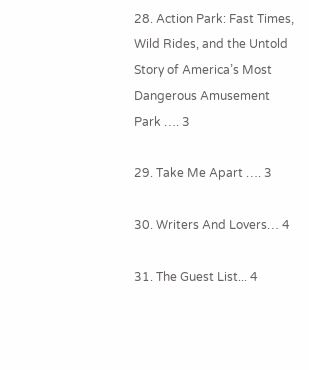28. Action Park: Fast Times, Wild Rides, and the Untold Story of America’s Most Dangerous Amusement Park …. 3

29. Take Me Apart …. 3

30. Writers And Lovers… 4

31. The Guest List... 4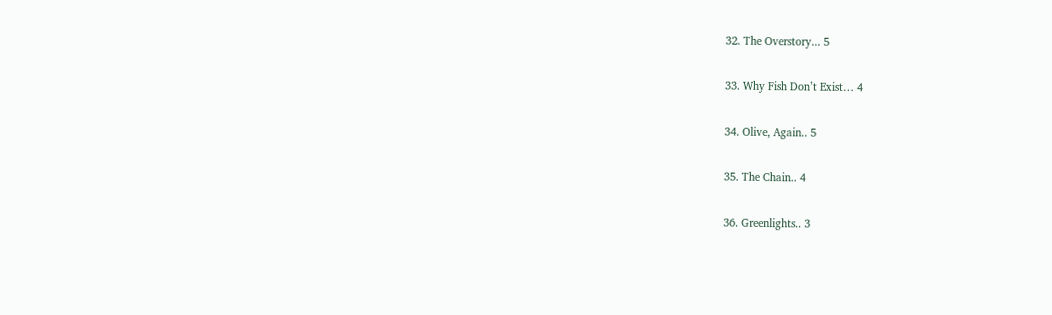32. The Overstory... 5

33. Why Fish Don’t Exist… 4

34. Olive, Again.. 5

35. The Chain.. 4

36. Greenlights.. 3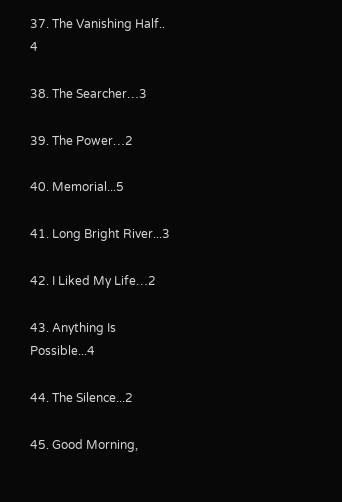37. The Vanishing Half.. 4

38. The Searcher…3

39. The Power…2

40. Memorial...5

41. Long Bright River...3

42. I Liked My Life…2

43. Anything Is Possible...4

44. The Silence...2

45. Good Morning,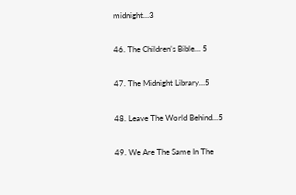midnight…3

46. The Children’s Bible… 5

47. The Midnight Library…5

48. Leave The World Behind…5

49. We Are The Same In The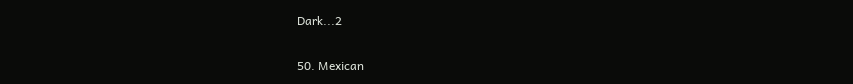Dark...2

50. Mexican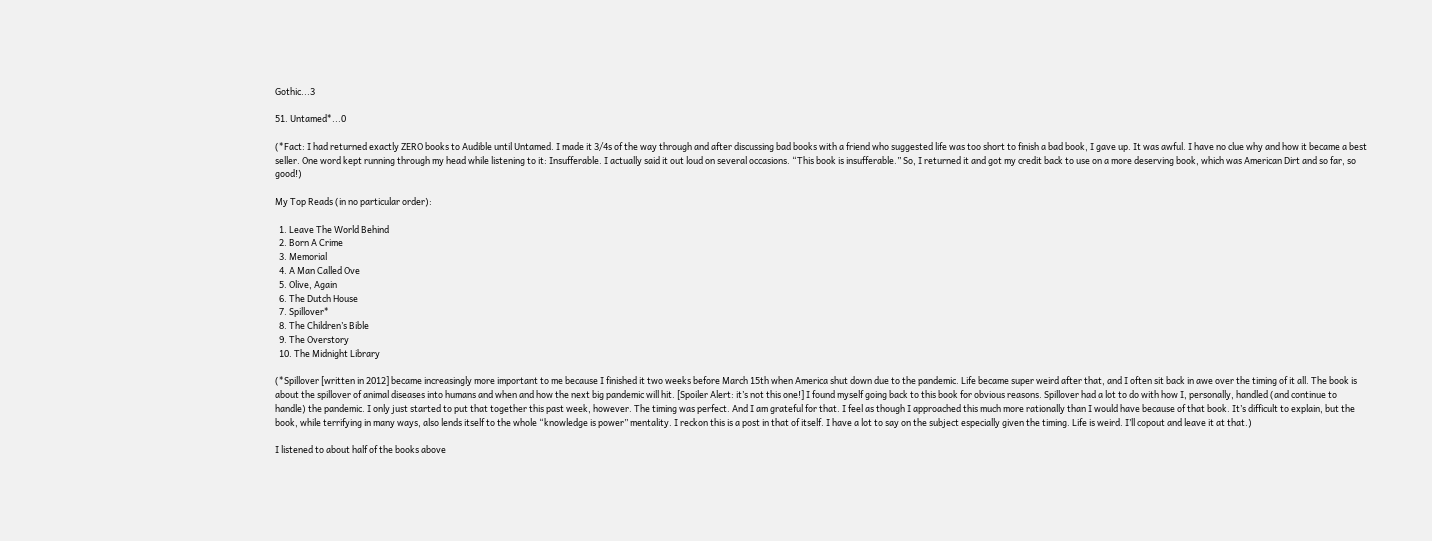Gothic...3

51. Untamed*...0

(*Fact: I had returned exactly ZERO books to Audible until Untamed. I made it 3/4s of the way through and after discussing bad books with a friend who suggested life was too short to finish a bad book, I gave up. It was awful. I have no clue why and how it became a best seller. One word kept running through my head while listening to it: Insufferable. I actually said it out loud on several occasions. “This book is insufferable.” So, I returned it and got my credit back to use on a more deserving book, which was American Dirt and so far, so good!)

My Top Reads (in no particular order):

  1. Leave The World Behind
  2. Born A Crime
  3. Memorial
  4. A Man Called Ove
  5. Olive, Again
  6. The Dutch House
  7. Spillover*
  8. The Children’s Bible
  9. The Overstory
  10. The Midnight Library

(*Spillover [written in 2012] became increasingly more important to me because I finished it two weeks before March 15th when America shut down due to the pandemic. Life became super weird after that, and I often sit back in awe over the timing of it all. The book is about the spillover of animal diseases into humans and when and how the next big pandemic will hit. [Spoiler Alert: it’s not this one!] I found myself going back to this book for obvious reasons. Spillover had a lot to do with how I, personally, handled (and continue to handle) the pandemic. I only just started to put that together this past week, however. The timing was perfect. And I am grateful for that. I feel as though I approached this much more rationally than I would have because of that book. It’s difficult to explain, but the book, while terrifying in many ways, also lends itself to the whole “knowledge is power” mentality. I reckon this is a post in that of itself. I have a lot to say on the subject especially given the timing. Life is weird. I’ll copout and leave it at that.)

I listened to about half of the books above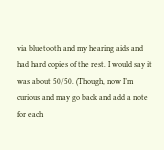via bluetooth and my hearing aids and had hard copies of the rest. I would say it was about 50/50. (Though, now I’m curious and may go back and add a note for each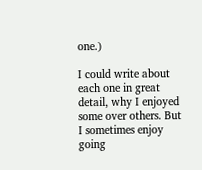one.)

I could write about each one in great detail, why I enjoyed some over others. But I sometimes enjoy going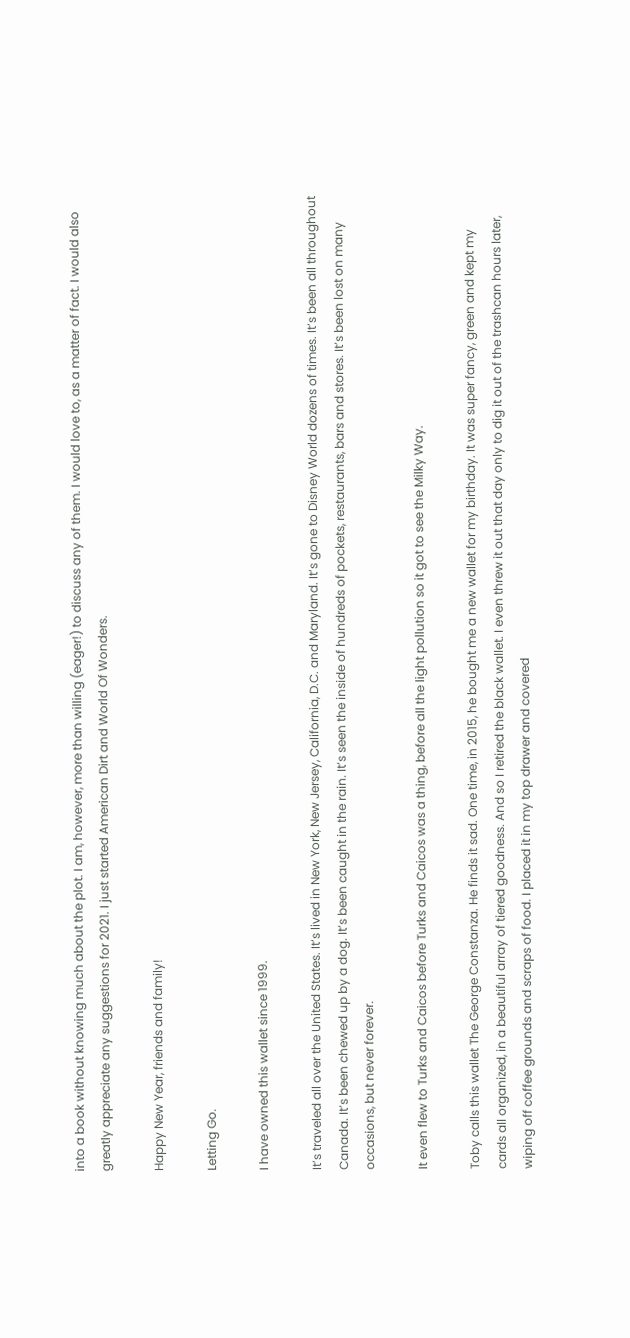into a book without knowing much about the plot. I am, however, more than willing (eager!) to discuss any of them. I would love to, as a matter of fact. I would also greatly appreciate any suggestions for 2021. I just started American Dirt and World Of Wonders.

Happy New Year, friends and family!

Letting Go.

I have owned this wallet since 1999.

It’s traveled all over the United States. It’s lived in New York, New Jersey, California, D.C. and Maryland. It’s gone to Disney World dozens of times. It’s been all throughout Canada. It’s been chewed up by a dog. It’s been caught in the rain. It’s seen the inside of hundreds of pockets, restaurants, bars and stores. It’s been lost on many occasions, but never forever.

It even flew to Turks and Caicos before Turks and Caicos was a thing, before all the light pollution so it got to see the Milky Way.

Toby calls this wallet The George Constanza. He finds it sad. One time, in 2015, he bought me a new wallet for my birthday. It was super fancy, green and kept my cards all organized, in a beautiful array of tiered goodness. And so I retired the black wallet. I even threw it out that day only to dig it out of the trashcan hours later, wiping off coffee grounds and scraps of food. I placed it in my top drawer and covered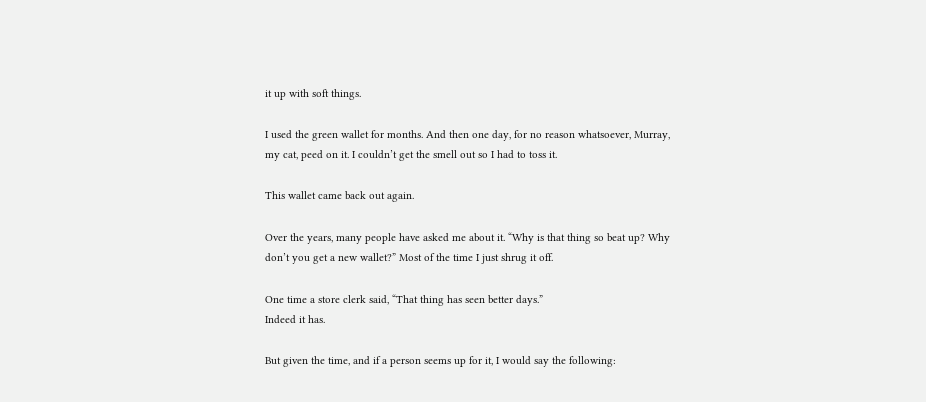it up with soft things.

I used the green wallet for months. And then one day, for no reason whatsoever, Murray, my cat, peed on it. I couldn’t get the smell out so I had to toss it.

This wallet came back out again.

Over the years, many people have asked me about it. “Why is that thing so beat up? Why don’t you get a new wallet?” Most of the time I just shrug it off.

One time a store clerk said, “That thing has seen better days.”
Indeed it has.

But given the time, and if a person seems up for it, I would say the following: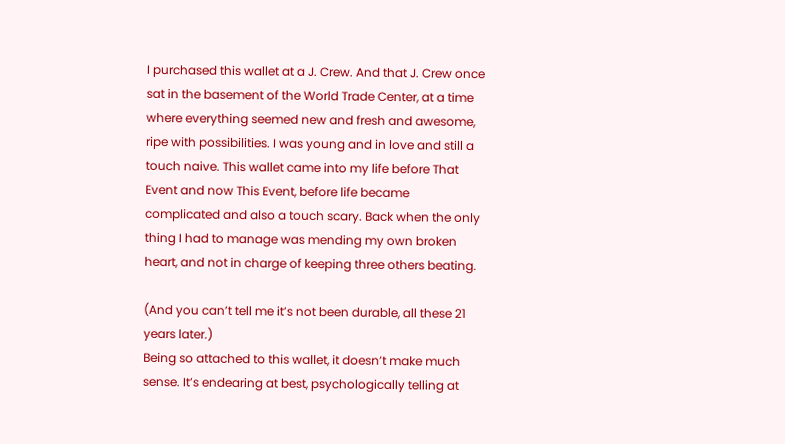I purchased this wallet at a J. Crew. And that J. Crew once sat in the basement of the World Trade Center, at a time where everything seemed new and fresh and awesome, ripe with possibilities. I was young and in love and still a touch naive. This wallet came into my life before That Event and now This Event, before life became complicated and also a touch scary. Back when the only thing I had to manage was mending my own broken heart, and not in charge of keeping three others beating.

(And you can’t tell me it’s not been durable, all these 21 years later.)
Being so attached to this wallet, it doesn’t make much sense. It’s endearing at best, psychologically telling at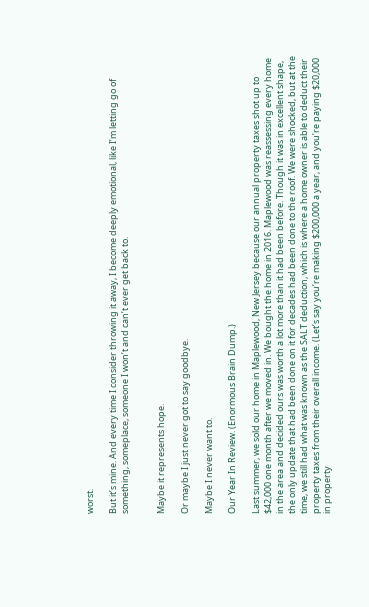worst.

But it’s mine. And every time I consider throwing it away, I become deeply emotional, like I’m letting go of something, someplace, someone I won’t and can’t ever get back to.


Maybe it represents hope.

Or maybe I just never got to say goodbye.

Maybe I never want to.

Our Year In Review. (Enormous Brain Dump.)

Last summer, we sold our home in Maplewood, New Jersey because our annual property taxes shot up to $42,000 one month after we moved in. We bought the home in 2016. Maplewood was reassessing every home in the area and decided ours was worth a lot more than it had been before. Though it was in excellent shape, the only update that had been done on it for decades had been done to the roof. We were shocked, but at the time, we still had what was known as the SALT deduction, which is where a home owner is able to deduct their property taxes from their overall income. (Let’s say you’re making $200,000 a year, and you’re paying $20,000 in property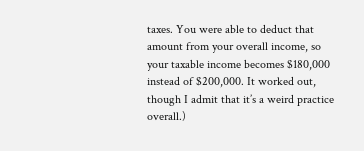taxes. You were able to deduct that amount from your overall income, so your taxable income becomes $180,000 instead of $200,000. It worked out, though I admit that it’s a weird practice overall.)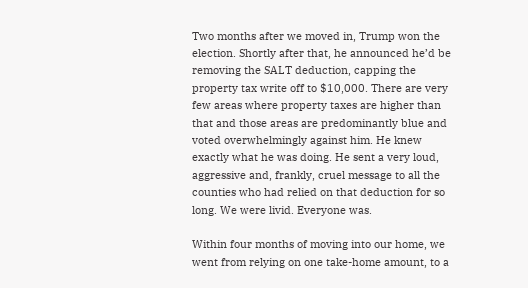Two months after we moved in, Trump won the election. Shortly after that, he announced he’d be removing the SALT deduction, capping the property tax write off to $10,000. There are very few areas where property taxes are higher than that and those areas are predominantly blue and voted overwhelmingly against him. He knew exactly what he was doing. He sent a very loud, aggressive and, frankly, cruel message to all the counties who had relied on that deduction for so long. We were livid. Everyone was.

Within four months of moving into our home, we went from relying on one take-home amount, to a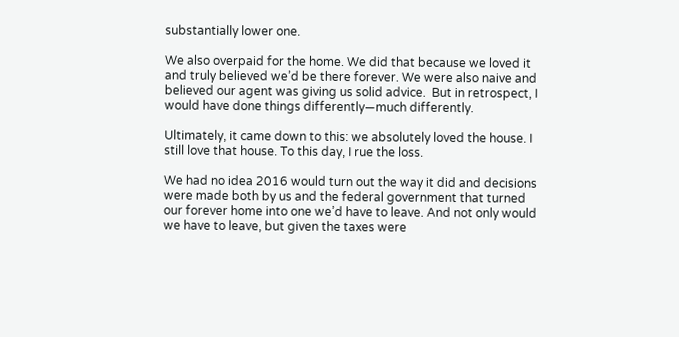substantially lower one.

We also overpaid for the home. We did that because we loved it and truly believed we’d be there forever. We were also naive and believed our agent was giving us solid advice.  But in retrospect, I would have done things differently—much differently.

Ultimately, it came down to this: we absolutely loved the house. I still love that house. To this day, I rue the loss.

We had no idea 2016 would turn out the way it did and decisions were made both by us and the federal government that turned our forever home into one we’d have to leave. And not only would we have to leave, but given the taxes were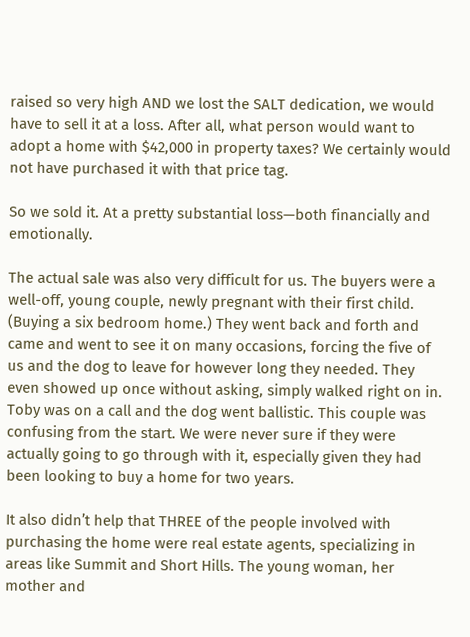raised so very high AND we lost the SALT dedication, we would have to sell it at a loss. After all, what person would want to adopt a home with $42,000 in property taxes? We certainly would not have purchased it with that price tag.

So we sold it. At a pretty substantial loss—both financially and emotionally.

The actual sale was also very difficult for us. The buyers were a well-off, young couple, newly pregnant with their first child. (Buying a six bedroom home.) They went back and forth and came and went to see it on many occasions, forcing the five of us and the dog to leave for however long they needed. They even showed up once without asking, simply walked right on in. Toby was on a call and the dog went ballistic. This couple was confusing from the start. We were never sure if they were actually going to go through with it, especially given they had been looking to buy a home for two years.

It also didn’t help that THREE of the people involved with purchasing the home were real estate agents, specializing in areas like Summit and Short Hills. The young woman, her mother and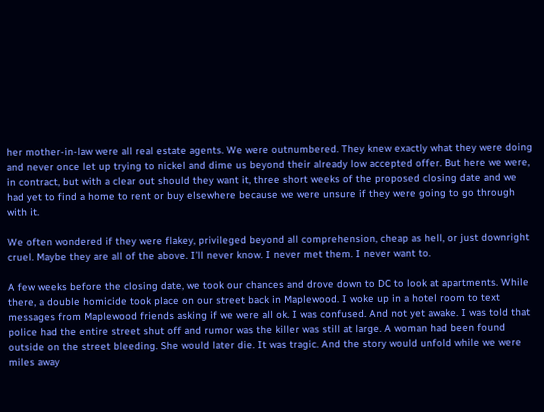her mother-in-law were all real estate agents. We were outnumbered. They knew exactly what they were doing and never once let up trying to nickel and dime us beyond their already low accepted offer. But here we were, in contract, but with a clear out should they want it, three short weeks of the proposed closing date and we had yet to find a home to rent or buy elsewhere because we were unsure if they were going to go through with it.

We often wondered if they were flakey, privileged beyond all comprehension, cheap as hell, or just downright cruel. Maybe they are all of the above. I’ll never know. I never met them. I never want to.

A few weeks before the closing date, we took our chances and drove down to DC to look at apartments. While there, a double homicide took place on our street back in Maplewood. I woke up in a hotel room to text messages from Maplewood friends asking if we were all ok. I was confused. And not yet awake. I was told that police had the entire street shut off and rumor was the killer was still at large. A woman had been found outside on the street bleeding. She would later die. It was tragic. And the story would unfold while we were miles away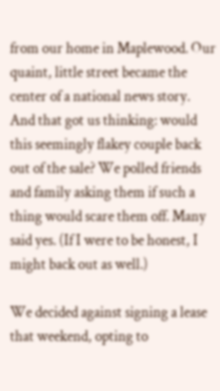from our home in Maplewood. Our quaint, little street became the center of a national news story. And that got us thinking: would this seemingly flakey couple back out of the sale? We polled friends and family asking them if such a thing would scare them off. Many said yes. (If I were to be honest, I might back out as well.)

We decided against signing a lease that weekend, opting to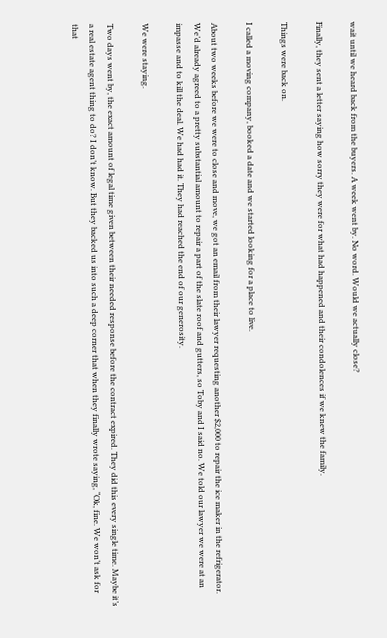wait until we heard back from the buyers. A week went by. No word. Would we actually close?

Finally, they sent a letter saying how sorry they were for what had happened and their condolences if we knew the family.

Things were back on.

I called a moving company, booked a date and we started looking for a place to live.

About two weeks before we were to close and move, we got an email from their lawyer requesting another $2,000 to repair the ice maker in the refrigerator. We’d already agreed to a pretty substantial amount to repair a part of the slate roof and gutters, so Toby and I said no. We told our lawyer we were at an impasse and to kill the deal. We had had it. They had reached the end of our generosity.

We were staying.

Two days went by, the exact amount of legal time given between their needed response before the contract expired. They did this every single time. Maybe it’s a real estate agent thing to do? I don’t know. But they backed us into such a deep corner that when they finally wrote saying, “Ok, fine. We won’t ask for that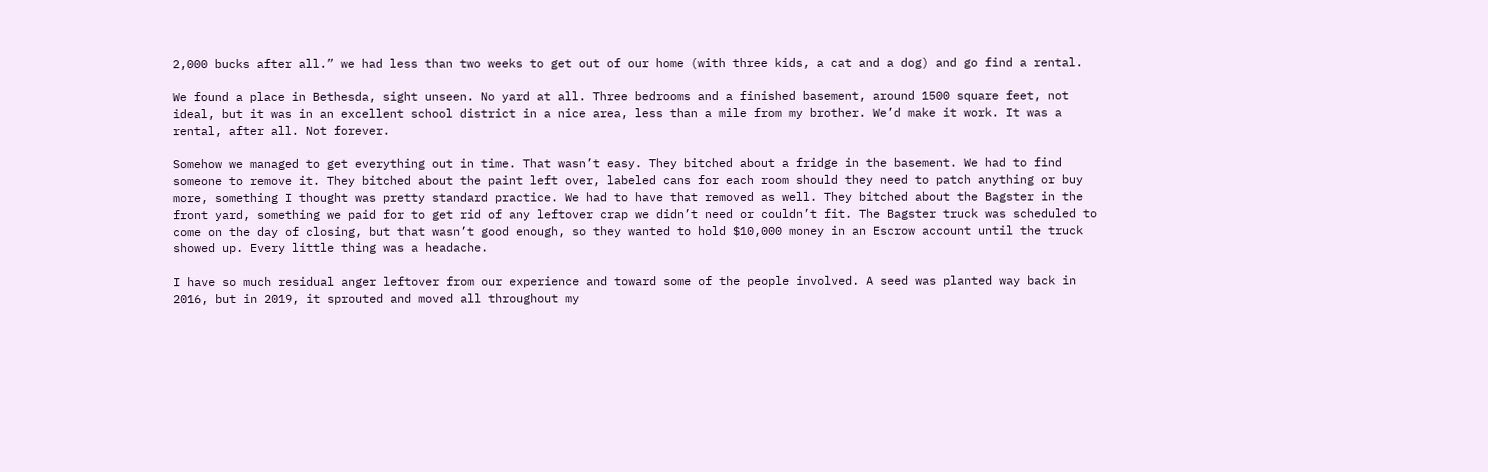2,000 bucks after all.” we had less than two weeks to get out of our home (with three kids, a cat and a dog) and go find a rental.

We found a place in Bethesda, sight unseen. No yard at all. Three bedrooms and a finished basement, around 1500 square feet, not ideal, but it was in an excellent school district in a nice area, less than a mile from my brother. We’d make it work. It was a rental, after all. Not forever.

Somehow we managed to get everything out in time. That wasn’t easy. They bitched about a fridge in the basement. We had to find someone to remove it. They bitched about the paint left over, labeled cans for each room should they need to patch anything or buy more, something I thought was pretty standard practice. We had to have that removed as well. They bitched about the Bagster in the front yard, something we paid for to get rid of any leftover crap we didn’t need or couldn’t fit. The Bagster truck was scheduled to come on the day of closing, but that wasn’t good enough, so they wanted to hold $10,000 money in an Escrow account until the truck showed up. Every little thing was a headache.

I have so much residual anger leftover from our experience and toward some of the people involved. A seed was planted way back in 2016, but in 2019, it sprouted and moved all throughout my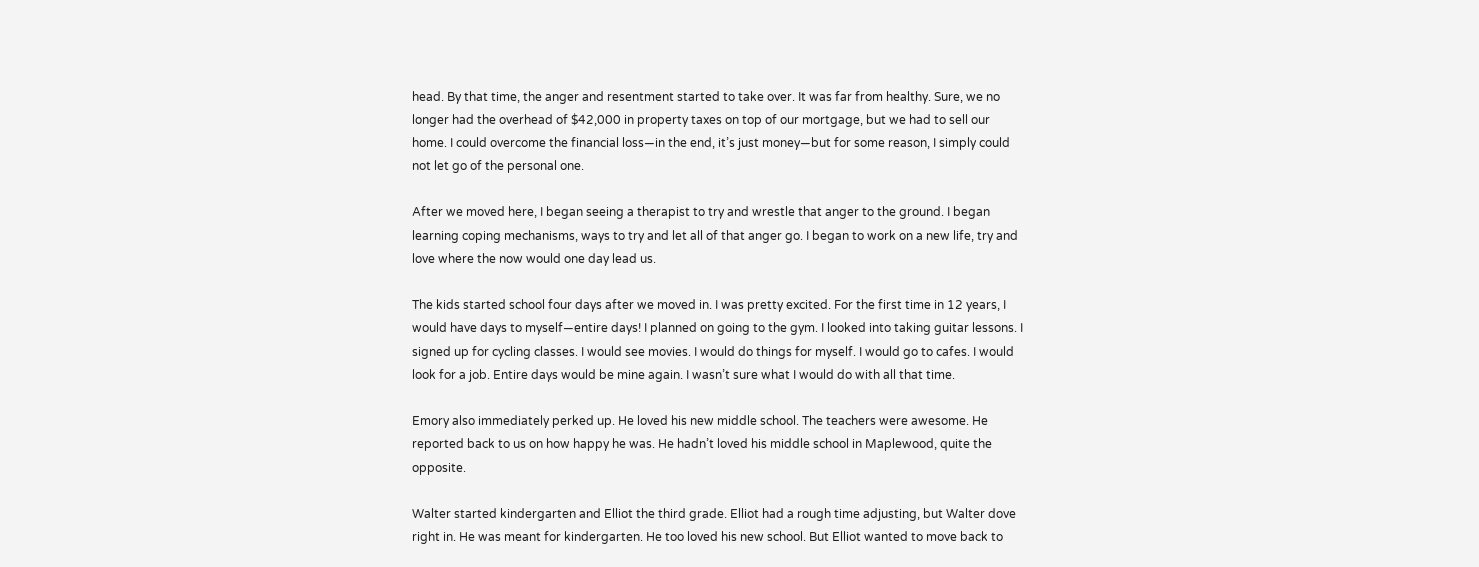head. By that time, the anger and resentment started to take over. It was far from healthy. Sure, we no longer had the overhead of $42,000 in property taxes on top of our mortgage, but we had to sell our home. I could overcome the financial loss—in the end, it’s just money—but for some reason, I simply could not let go of the personal one.

After we moved here, I began seeing a therapist to try and wrestle that anger to the ground. I began learning coping mechanisms, ways to try and let all of that anger go. I began to work on a new life, try and love where the now would one day lead us.

The kids started school four days after we moved in. I was pretty excited. For the first time in 12 years, I would have days to myself—entire days! I planned on going to the gym. I looked into taking guitar lessons. I signed up for cycling classes. I would see movies. I would do things for myself. I would go to cafes. I would look for a job. Entire days would be mine again. I wasn’t sure what I would do with all that time.

Emory also immediately perked up. He loved his new middle school. The teachers were awesome. He reported back to us on how happy he was. He hadn’t loved his middle school in Maplewood, quite the opposite.

Walter started kindergarten and Elliot the third grade. Elliot had a rough time adjusting, but Walter dove right in. He was meant for kindergarten. He too loved his new school. But Elliot wanted to move back to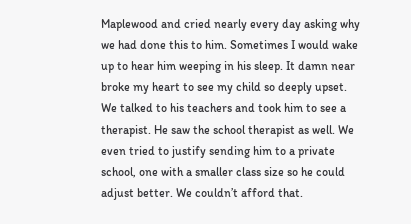Maplewood and cried nearly every day asking why we had done this to him. Sometimes I would wake up to hear him weeping in his sleep. It damn near broke my heart to see my child so deeply upset. We talked to his teachers and took him to see a therapist. He saw the school therapist as well. We even tried to justify sending him to a private school, one with a smaller class size so he could adjust better. We couldn’t afford that.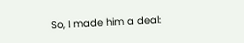So, I made him a deal: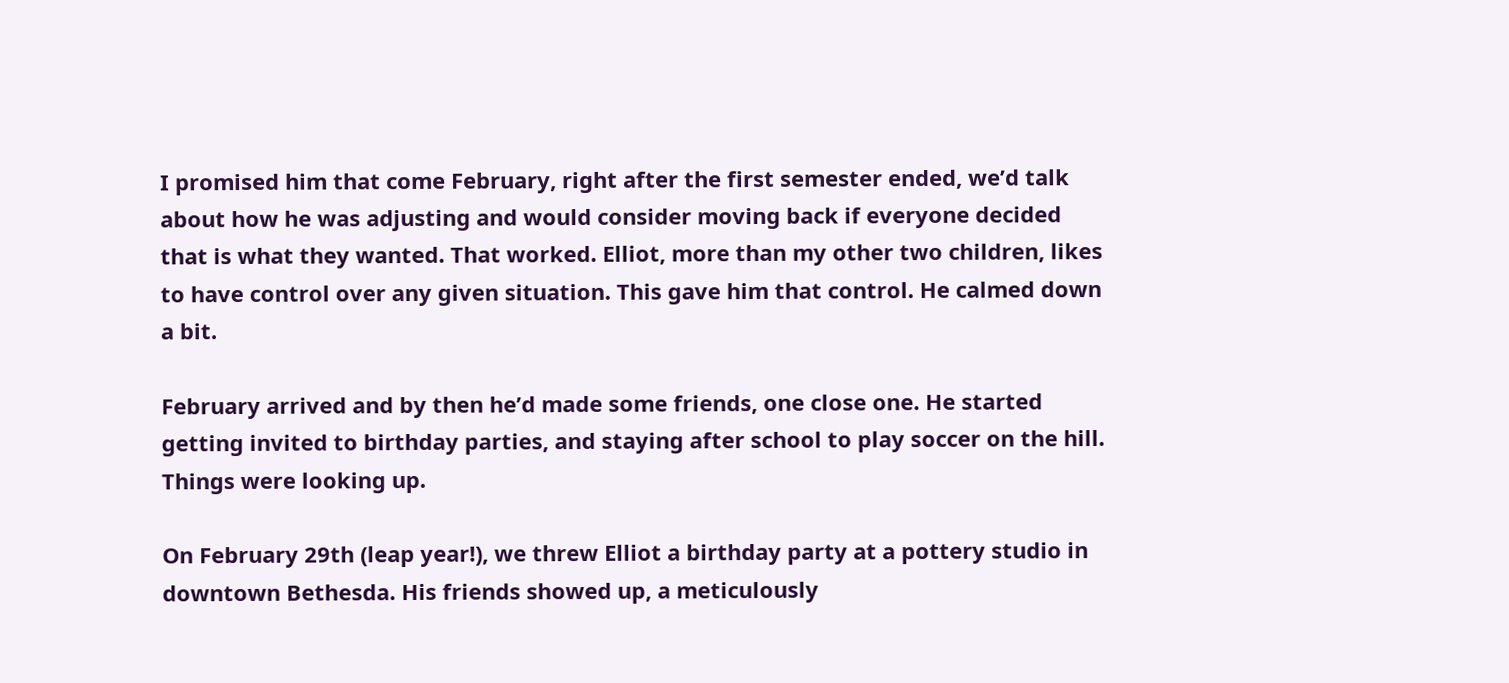I promised him that come February, right after the first semester ended, we’d talk about how he was adjusting and would consider moving back if everyone decided that is what they wanted. That worked. Elliot, more than my other two children, likes to have control over any given situation. This gave him that control. He calmed down a bit.

February arrived and by then he’d made some friends, one close one. He started getting invited to birthday parties, and staying after school to play soccer on the hill. Things were looking up.

On February 29th (leap year!), we threw Elliot a birthday party at a pottery studio in downtown Bethesda. His friends showed up, a meticulously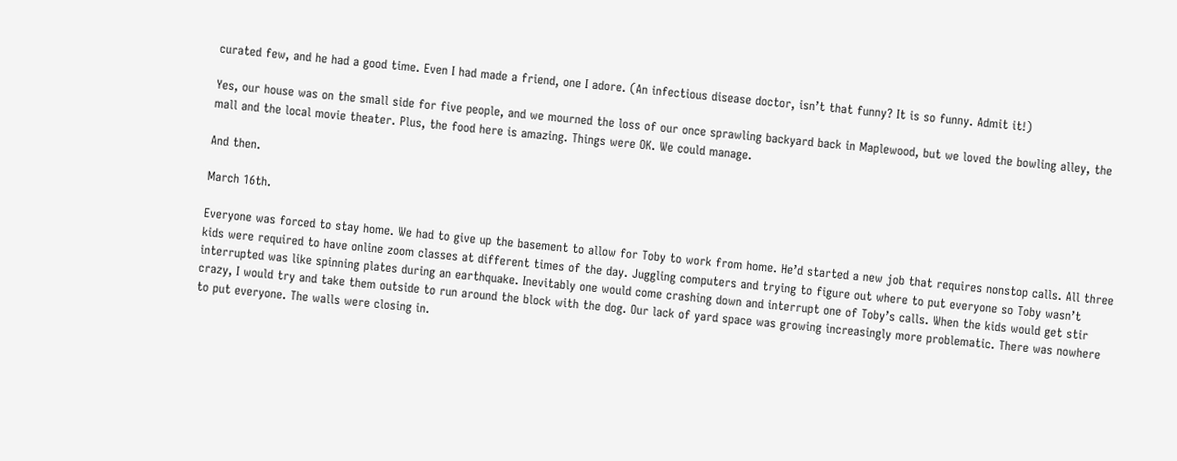curated few, and he had a good time. Even I had made a friend, one I adore. (An infectious disease doctor, isn’t that funny? It is so funny. Admit it!)

Yes, our house was on the small side for five people, and we mourned the loss of our once sprawling backyard back in Maplewood, but we loved the bowling alley, the mall and the local movie theater. Plus, the food here is amazing. Things were OK. We could manage.

And then.

March 16th.

Everyone was forced to stay home. We had to give up the basement to allow for Toby to work from home. He’d started a new job that requires nonstop calls. All three kids were required to have online zoom classes at different times of the day. Juggling computers and trying to figure out where to put everyone so Toby wasn’t interrupted was like spinning plates during an earthquake. Inevitably one would come crashing down and interrupt one of Toby’s calls. When the kids would get stir crazy, I would try and take them outside to run around the block with the dog. Our lack of yard space was growing increasingly more problematic. There was nowhere to put everyone. The walls were closing in.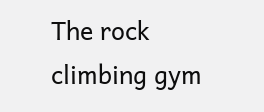The rock climbing gym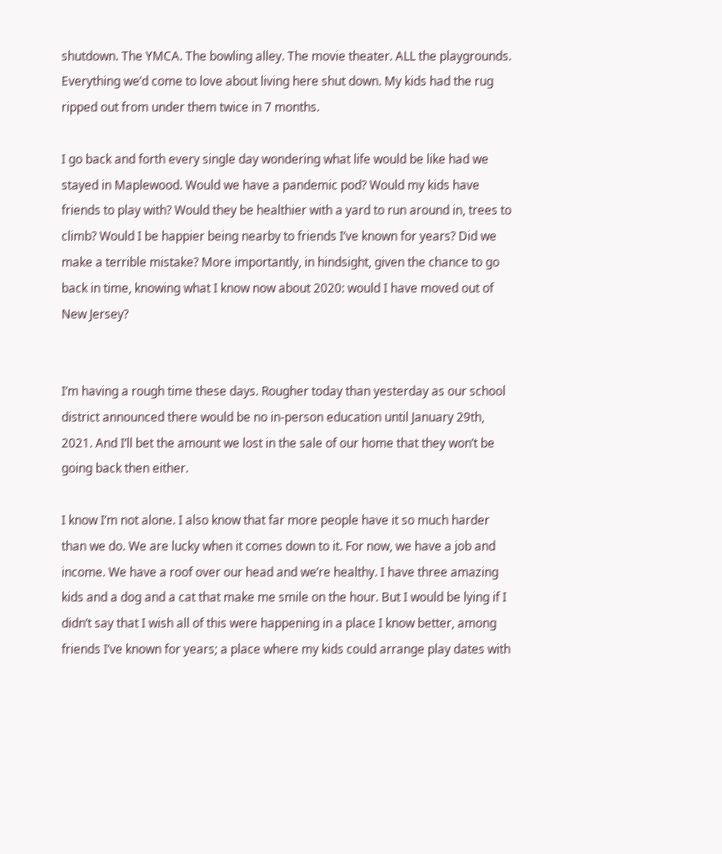shutdown. The YMCA. The bowling alley. The movie theater. ALL the playgrounds. Everything we’d come to love about living here shut down. My kids had the rug ripped out from under them twice in 7 months.

I go back and forth every single day wondering what life would be like had we stayed in Maplewood. Would we have a pandemic pod? Would my kids have friends to play with? Would they be healthier with a yard to run around in, trees to climb? Would I be happier being nearby to friends I’ve known for years? Did we make a terrible mistake? More importantly, in hindsight, given the chance to go back in time, knowing what I know now about 2020: would I have moved out of New Jersey?


I’m having a rough time these days. Rougher today than yesterday as our school district announced there would be no in-person education until January 29th, 2021. And I’ll bet the amount we lost in the sale of our home that they won’t be going back then either.

I know I’m not alone. I also know that far more people have it so much harder than we do. We are lucky when it comes down to it. For now, we have a job and income. We have a roof over our head and we’re healthy. I have three amazing kids and a dog and a cat that make me smile on the hour. But I would be lying if I didn’t say that I wish all of this were happening in a place I know better, among friends I’ve known for years; a place where my kids could arrange play dates with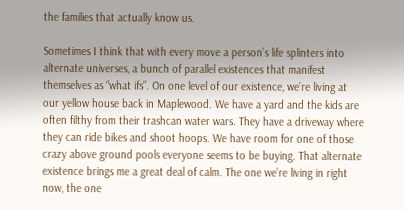the families that actually know us.

Sometimes I think that with every move a person’s life splinters into alternate universes, a bunch of parallel existences that manifest themselves as “what ifs”. On one level of our existence, we’re living at our yellow house back in Maplewood. We have a yard and the kids are often filthy from their trashcan water wars. They have a driveway where they can ride bikes and shoot hoops. We have room for one of those crazy above ground pools everyone seems to be buying. That alternate existence brings me a great deal of calm. The one we’re living in right now, the one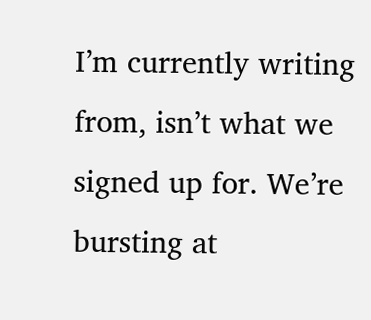I’m currently writing from, isn’t what we signed up for. We’re bursting at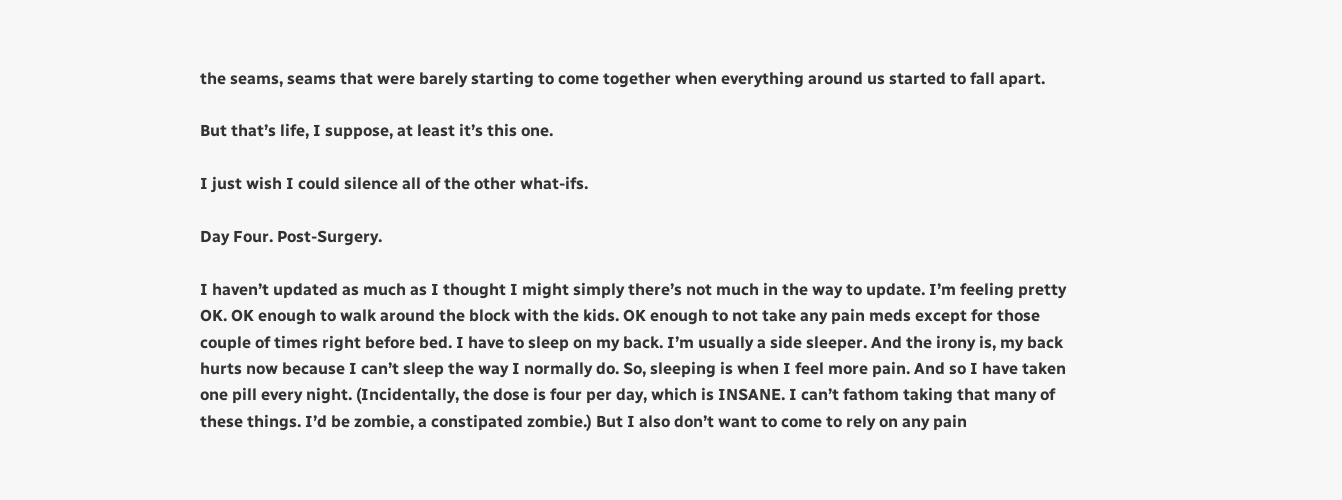the seams, seams that were barely starting to come together when everything around us started to fall apart.

But that’s life, I suppose, at least it’s this one.

I just wish I could silence all of the other what-ifs.

Day Four. Post-Surgery.

I haven’t updated as much as I thought I might simply there’s not much in the way to update. I’m feeling pretty OK. OK enough to walk around the block with the kids. OK enough to not take any pain meds except for those couple of times right before bed. I have to sleep on my back. I’m usually a side sleeper. And the irony is, my back hurts now because I can’t sleep the way I normally do. So, sleeping is when I feel more pain. And so I have taken one pill every night. (Incidentally, the dose is four per day, which is INSANE. I can’t fathom taking that many of these things. I’d be zombie, a constipated zombie.) But I also don’t want to come to rely on any pain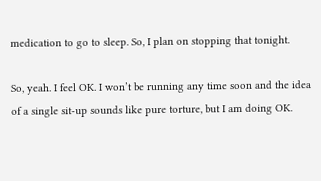medication to go to sleep. So, I plan on stopping that tonight.

So, yeah. I feel OK. I won’t be running any time soon and the idea of a single sit-up sounds like pure torture, but I am doing OK.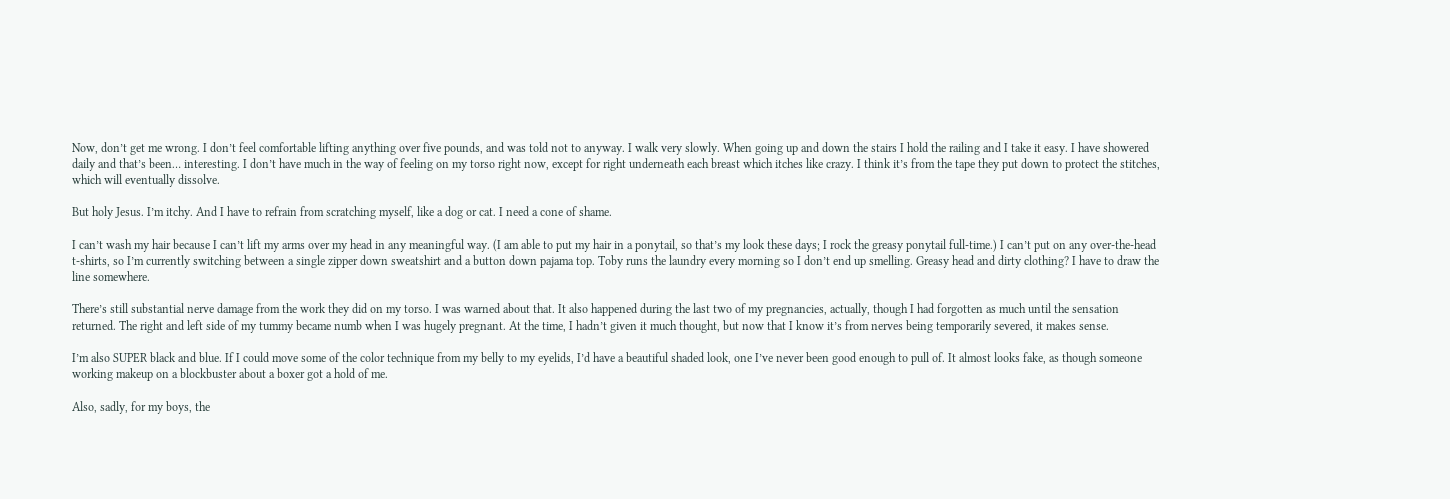Now, don’t get me wrong. I don’t feel comfortable lifting anything over five pounds, and was told not to anyway. I walk very slowly. When going up and down the stairs I hold the railing and I take it easy. I have showered daily and that’s been… interesting. I don’t have much in the way of feeling on my torso right now, except for right underneath each breast which itches like crazy. I think it’s from the tape they put down to protect the stitches, which will eventually dissolve.

But holy Jesus. I’m itchy. And I have to refrain from scratching myself, like a dog or cat. I need a cone of shame.

I can’t wash my hair because I can’t lift my arms over my head in any meaningful way. (I am able to put my hair in a ponytail, so that’s my look these days; I rock the greasy ponytail full-time.) I can’t put on any over-the-head t-shirts, so I’m currently switching between a single zipper down sweatshirt and a button down pajama top. Toby runs the laundry every morning so I don’t end up smelling. Greasy head and dirty clothing? I have to draw the line somewhere.

There’s still substantial nerve damage from the work they did on my torso. I was warned about that. It also happened during the last two of my pregnancies, actually, though I had forgotten as much until the sensation returned. The right and left side of my tummy became numb when I was hugely pregnant. At the time, I hadn’t given it much thought, but now that I know it’s from nerves being temporarily severed, it makes sense.

I’m also SUPER black and blue. If I could move some of the color technique from my belly to my eyelids, I’d have a beautiful shaded look, one I’ve never been good enough to pull of. It almost looks fake, as though someone working makeup on a blockbuster about a boxer got a hold of me.

Also, sadly, for my boys, the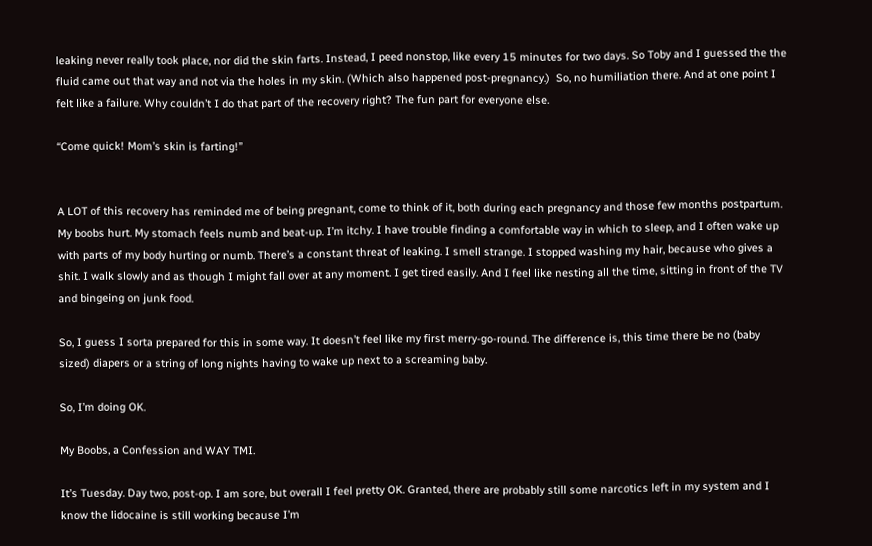leaking never really took place, nor did the skin farts. Instead, I peed nonstop, like every 15 minutes for two days. So Toby and I guessed the the fluid came out that way and not via the holes in my skin. (Which also happened post-pregnancy.)  So, no humiliation there. And at one point I felt like a failure. Why couldn’t I do that part of the recovery right? The fun part for everyone else.

“Come quick! Mom’s skin is farting!”


A LOT of this recovery has reminded me of being pregnant, come to think of it, both during each pregnancy and those few months postpartum. My boobs hurt. My stomach feels numb and beat-up. I’m itchy. I have trouble finding a comfortable way in which to sleep, and I often wake up with parts of my body hurting or numb. There’s a constant threat of leaking. I smell strange. I stopped washing my hair, because who gives a shit. I walk slowly and as though I might fall over at any moment. I get tired easily. And I feel like nesting all the time, sitting in front of the TV and bingeing on junk food.

So, I guess I sorta prepared for this in some way. It doesn’t feel like my first merry-go-round. The difference is, this time there be no (baby sized) diapers or a string of long nights having to wake up next to a screaming baby.

So, I’m doing OK.

My Boobs, a Confession and WAY TMI.

It’s Tuesday. Day two, post-op. I am sore, but overall I feel pretty OK. Granted, there are probably still some narcotics left in my system and I know the lidocaine is still working because I’m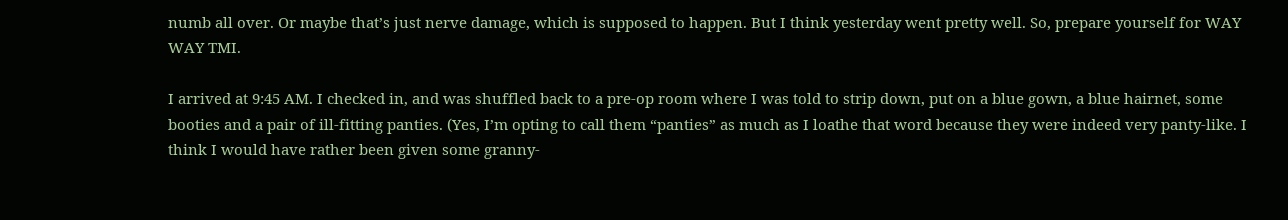numb all over. Or maybe that’s just nerve damage, which is supposed to happen. But I think yesterday went pretty well. So, prepare yourself for WAY WAY TMI.

I arrived at 9:45 AM. I checked in, and was shuffled back to a pre-op room where I was told to strip down, put on a blue gown, a blue hairnet, some booties and a pair of ill-fitting panties. (Yes, I’m opting to call them “panties” as much as I loathe that word because they were indeed very panty-like. I think I would have rather been given some granny-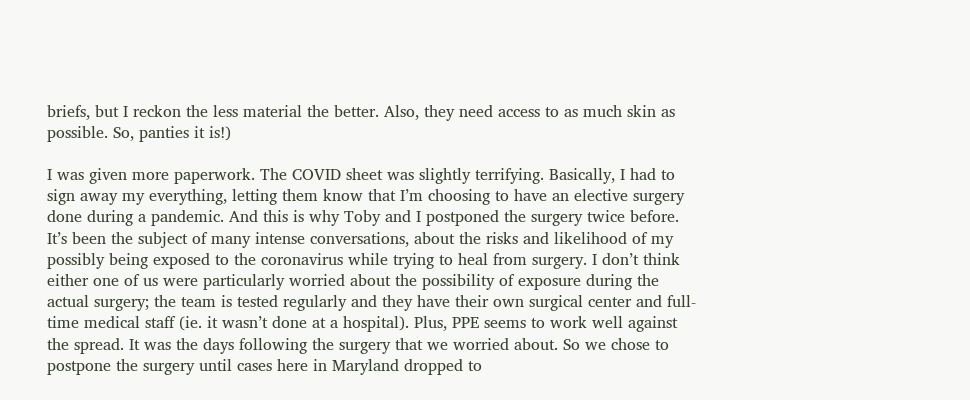briefs, but I reckon the less material the better. Also, they need access to as much skin as possible. So, panties it is!)

I was given more paperwork. The COVID sheet was slightly terrifying. Basically, I had to sign away my everything, letting them know that I’m choosing to have an elective surgery done during a pandemic. And this is why Toby and I postponed the surgery twice before. It’s been the subject of many intense conversations, about the risks and likelihood of my possibly being exposed to the coronavirus while trying to heal from surgery. I don’t think either one of us were particularly worried about the possibility of exposure during the actual surgery; the team is tested regularly and they have their own surgical center and full-time medical staff (ie. it wasn’t done at a hospital). Plus, PPE seems to work well against the spread. It was the days following the surgery that we worried about. So we chose to postpone the surgery until cases here in Maryland dropped to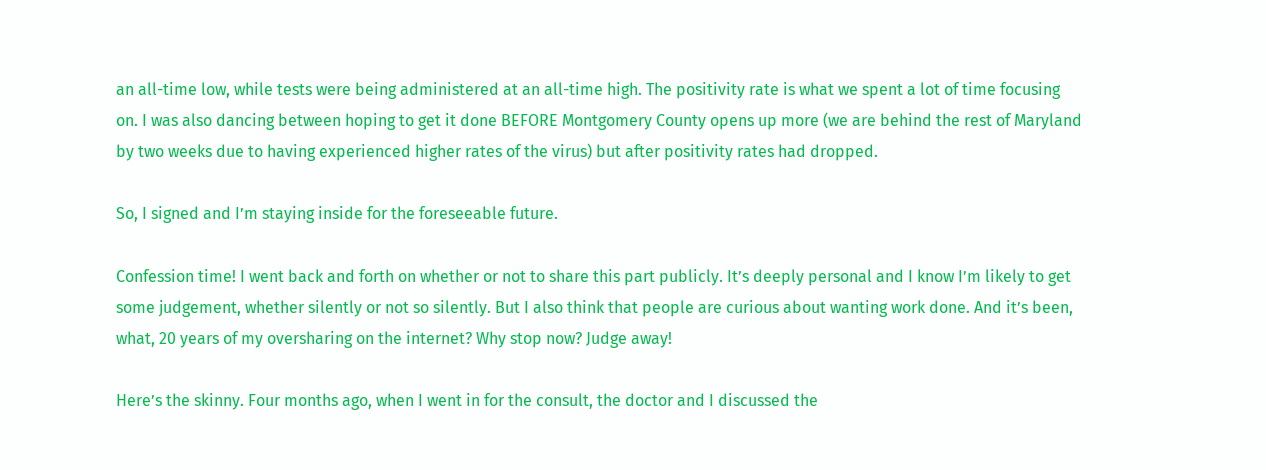an all-time low, while tests were being administered at an all-time high. The positivity rate is what we spent a lot of time focusing on. I was also dancing between hoping to get it done BEFORE Montgomery County opens up more (we are behind the rest of Maryland by two weeks due to having experienced higher rates of the virus) but after positivity rates had dropped.

So, I signed and I’m staying inside for the foreseeable future.

Confession time! I went back and forth on whether or not to share this part publicly. It’s deeply personal and I know I’m likely to get some judgement, whether silently or not so silently. But I also think that people are curious about wanting work done. And it’s been, what, 20 years of my oversharing on the internet? Why stop now? Judge away!

Here’s the skinny. Four months ago, when I went in for the consult, the doctor and I discussed the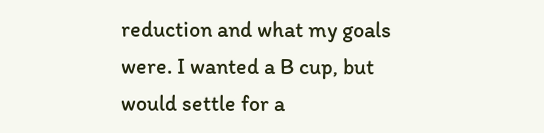reduction and what my goals were. I wanted a B cup, but would settle for a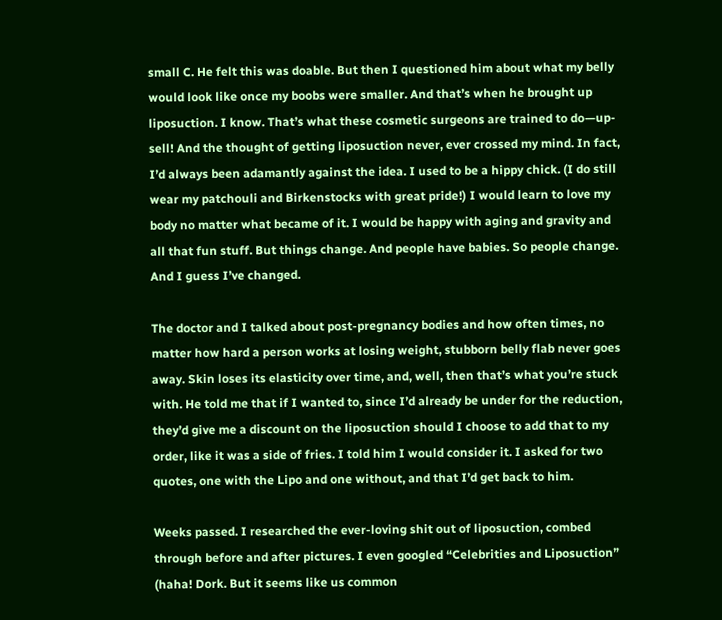small C. He felt this was doable. But then I questioned him about what my belly would look like once my boobs were smaller. And that’s when he brought up liposuction. I know. That’s what these cosmetic surgeons are trained to do—up-sell! And the thought of getting liposuction never, ever crossed my mind. In fact, I’d always been adamantly against the idea. I used to be a hippy chick. (I do still wear my patchouli and Birkenstocks with great pride!) I would learn to love my body no matter what became of it. I would be happy with aging and gravity and all that fun stuff. But things change. And people have babies. So people change. And I guess I’ve changed.

The doctor and I talked about post-pregnancy bodies and how often times, no matter how hard a person works at losing weight, stubborn belly flab never goes away. Skin loses its elasticity over time, and, well, then that’s what you’re stuck with. He told me that if I wanted to, since I’d already be under for the reduction, they’d give me a discount on the liposuction should I choose to add that to my order, like it was a side of fries. I told him I would consider it. I asked for two quotes, one with the Lipo and one without, and that I’d get back to him.

Weeks passed. I researched the ever-loving shit out of liposuction, combed through before and after pictures. I even googled “Celebrities and Liposuction” (haha! Dork. But it seems like us common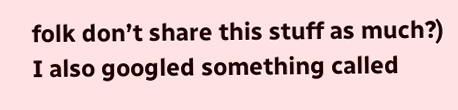folk don’t share this stuff as much?) I also googled something called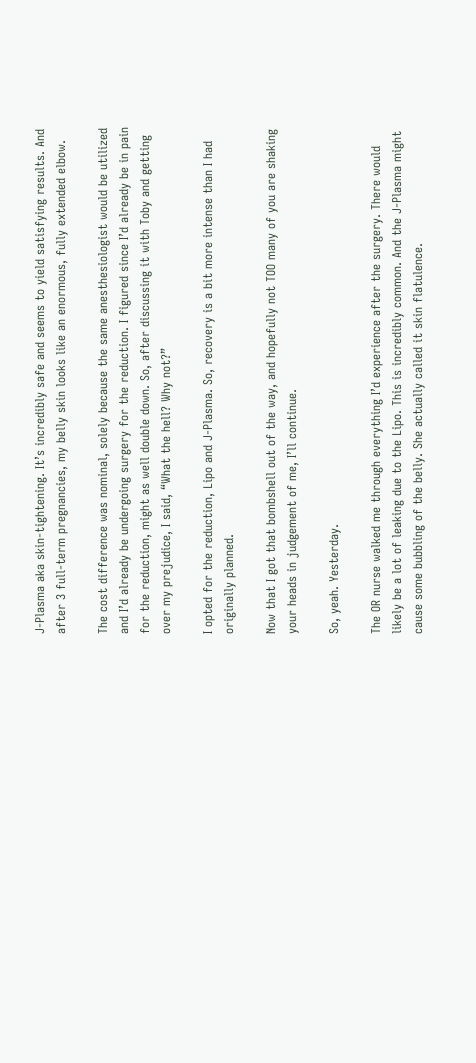J-Plasma aka skin-tightening. It’s incredibly safe and seems to yield satisfying results. And after 3 full-term pregnancies, my belly skin looks like an enormous, fully extended elbow.

The cost difference was nominal, solely because the same anesthesiologist would be utilized and I’d already be undergoing surgery for the reduction. I figured since I’d already be in pain for the reduction, might as well double down. So, after discussing it with Toby and getting over my prejudice, I said, “What the hell? Why not?”

I opted for the reduction, Lipo and J-Plasma. So, recovery is a bit more intense than I had originally planned.

Now that I got that bombshell out of the way, and hopefully not TOO many of you are shaking your heads in judgement of me, I’ll continue.

So, yeah. Yesterday.

The OR nurse walked me through everything I’d experience after the surgery. There would likely be a lot of leaking due to the Lipo. This is incredibly common. And the J-Plasma might cause some bubbling of the belly. She actually called it skin flatulence.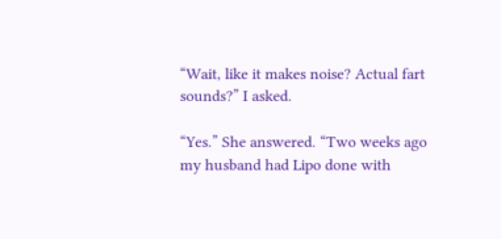“Wait, like it makes noise? Actual fart sounds?” I asked.

“Yes.” She answered. “Two weeks ago my husband had Lipo done with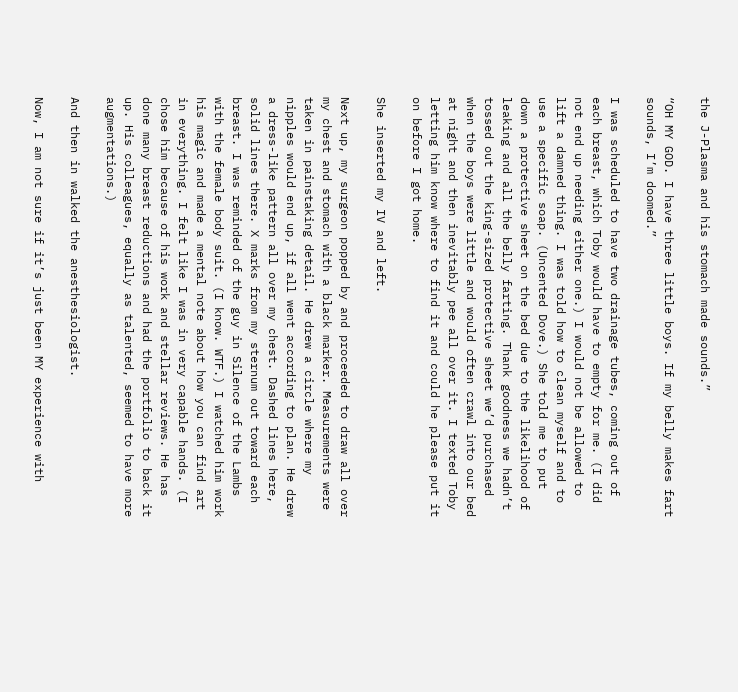the J-Plasma and his stomach made sounds.”

“OH MY GOD. I have three little boys. If my belly makes fart sounds, I’m doomed.”

I was scheduled to have two drainage tubes, coming out of each breast, which Toby would have to empty for me. (I did not end up needing either one.) I would not be allowed to lift a damned thing. I was told how to clean myself and to use a specific soap. (Uncented Dove.) She told me to put down a protective sheet on the bed due to the likelihood of leaking and all the belly farting. Thank goodness we hadn’t tossed out the king-sized protective sheet we’d purchased when the boys were little and would often crawl into our bed at night and then inevitably pee all over it. I texted Toby letting him know where to find it and could he please put it on before I got home.

She inserted my IV and left.

Next up, my surgeon popped by and proceeded to draw all over my chest and stomach with a black marker. Measurements were taken in painstaking detail. He drew a circle where my nipples would end up, if all went according to plan. He drew a dress-like pattern all over my chest. Dashed lines here, solid lines there. X marks from my sternum out toward each breast. I was reminded of the guy in Silence of the Lambs with the female body suit. (I know. WTF.) I watched him work his magic and made a mental note about how you can find art in everything. I felt like I was in very capable hands. (I chose him because of his work and stellar reviews. He has done many breast reductions and had the portfolio to back it up. His colleagues, equally as talented, seemed to have more augmentations.)

And then in walked the anesthesiologist.

Now, I am not sure if it’s just been MY experience with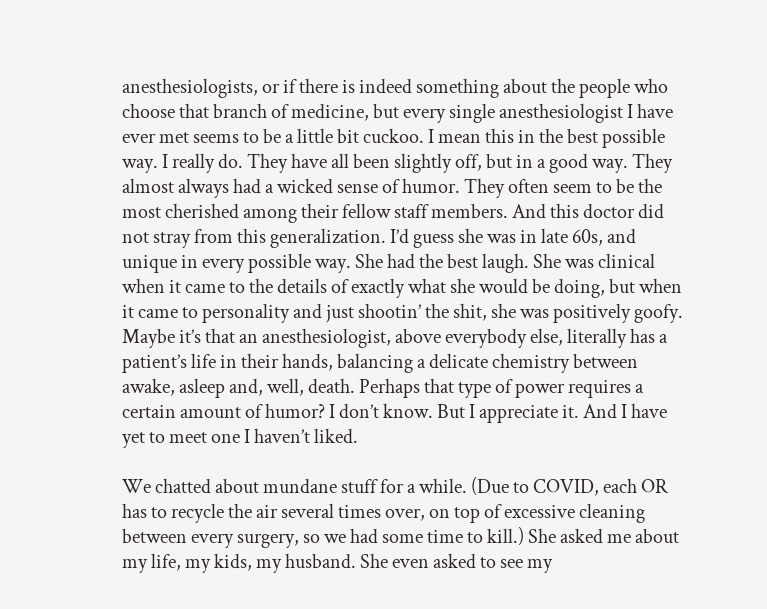anesthesiologists, or if there is indeed something about the people who choose that branch of medicine, but every single anesthesiologist I have ever met seems to be a little bit cuckoo. I mean this in the best possible way. I really do. They have all been slightly off, but in a good way. They almost always had a wicked sense of humor. They often seem to be the most cherished among their fellow staff members. And this doctor did not stray from this generalization. I’d guess she was in late 60s, and unique in every possible way. She had the best laugh. She was clinical when it came to the details of exactly what she would be doing, but when it came to personality and just shootin’ the shit, she was positively goofy. Maybe it’s that an anesthesiologist, above everybody else, literally has a patient’s life in their hands, balancing a delicate chemistry between awake, asleep and, well, death. Perhaps that type of power requires a certain amount of humor? I don’t know. But I appreciate it. And I have yet to meet one I haven’t liked.

We chatted about mundane stuff for a while. (Due to COVID, each OR has to recycle the air several times over, on top of excessive cleaning between every surgery, so we had some time to kill.) She asked me about my life, my kids, my husband. She even asked to see my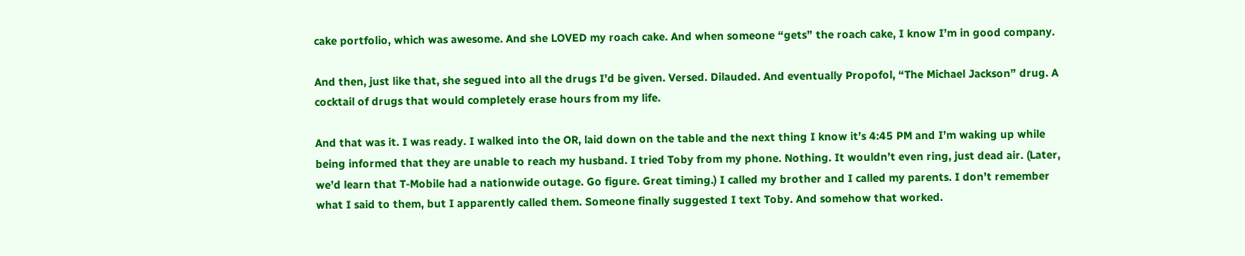cake portfolio, which was awesome. And she LOVED my roach cake. And when someone “gets” the roach cake, I know I’m in good company.

And then, just like that, she segued into all the drugs I’d be given. Versed. Dilauded. And eventually Propofol, “The Michael Jackson” drug. A cocktail of drugs that would completely erase hours from my life.

And that was it. I was ready. I walked into the OR, laid down on the table and the next thing I know it’s 4:45 PM and I’m waking up while being informed that they are unable to reach my husband. I tried Toby from my phone. Nothing. It wouldn’t even ring, just dead air. (Later, we’d learn that T-Mobile had a nationwide outage. Go figure. Great timing.) I called my brother and I called my parents. I don’t remember what I said to them, but I apparently called them. Someone finally suggested I text Toby. And somehow that worked.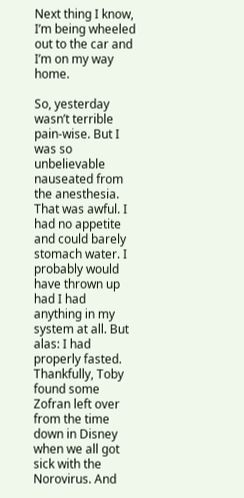Next thing I know, I’m being wheeled out to the car and I’m on my way home.

So, yesterday wasn’t terrible pain-wise. But I was so unbelievable nauseated from the anesthesia. That was awful. I had no appetite and could barely stomach water. I probably would have thrown up had I had anything in my system at all. But alas: I had properly fasted. Thankfully, Toby found some Zofran left over from the time down in Disney when we all got sick with the Norovirus. And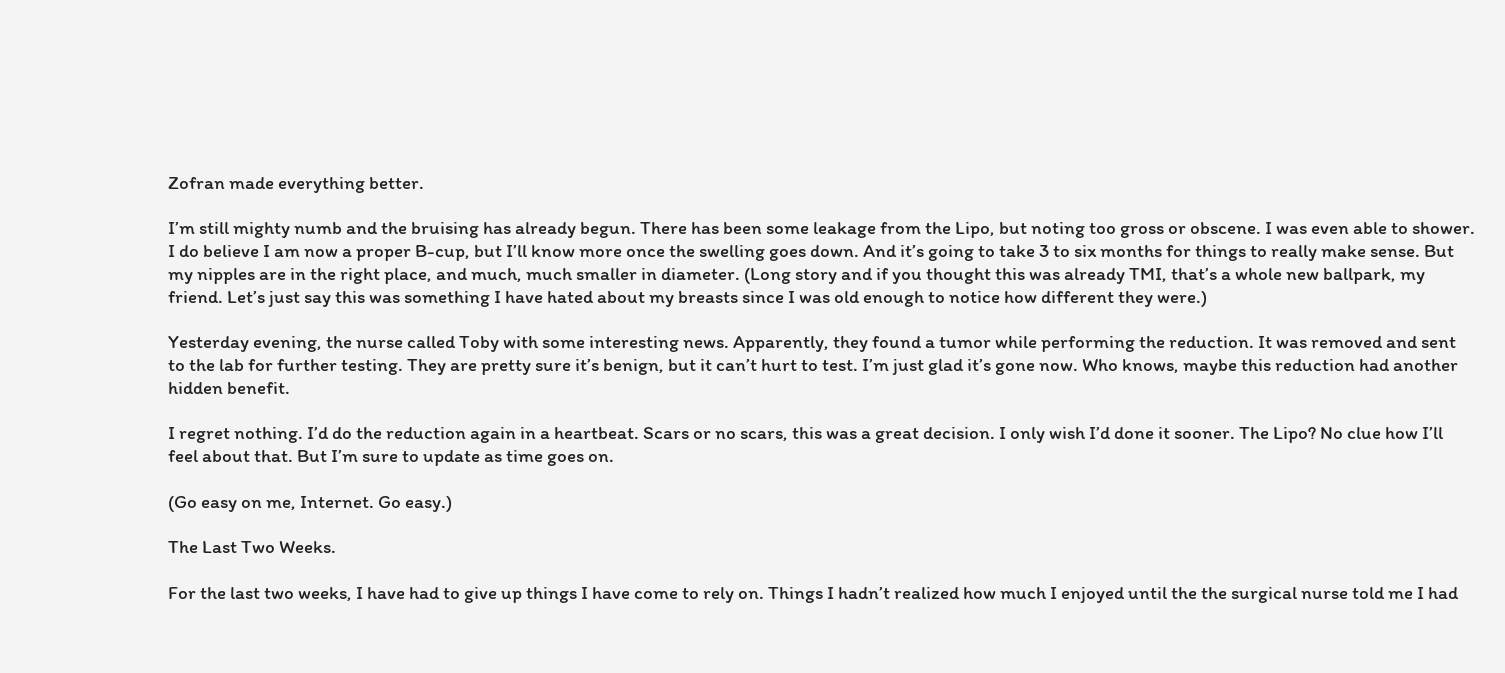Zofran made everything better.

I’m still mighty numb and the bruising has already begun. There has been some leakage from the Lipo, but noting too gross or obscene. I was even able to shower. I do believe I am now a proper B-cup, but I’ll know more once the swelling goes down. And it’s going to take 3 to six months for things to really make sense. But my nipples are in the right place, and much, much smaller in diameter. (Long story and if you thought this was already TMI, that’s a whole new ballpark, my friend. Let’s just say this was something I have hated about my breasts since I was old enough to notice how different they were.)

Yesterday evening, the nurse called Toby with some interesting news. Apparently, they found a tumor while performing the reduction. It was removed and sent to the lab for further testing. They are pretty sure it’s benign, but it can’t hurt to test. I’m just glad it’s gone now. Who knows, maybe this reduction had another hidden benefit.

I regret nothing. I’d do the reduction again in a heartbeat. Scars or no scars, this was a great decision. I only wish I’d done it sooner. The Lipo? No clue how I’ll feel about that. But I’m sure to update as time goes on.

(Go easy on me, Internet. Go easy.)

The Last Two Weeks.

For the last two weeks, I have had to give up things I have come to rely on. Things I hadn’t realized how much I enjoyed until the the surgical nurse told me I had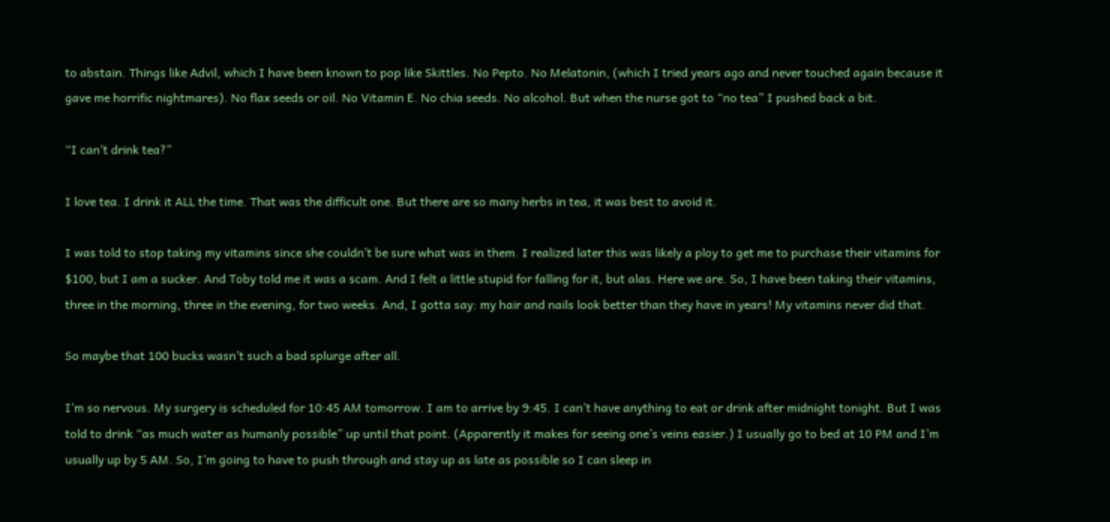to abstain. Things like Advil, which I have been known to pop like Skittles. No Pepto. No Melatonin, (which I tried years ago and never touched again because it gave me horrific nightmares). No flax seeds or oil. No Vitamin E. No chia seeds. No alcohol. But when the nurse got to “no tea” I pushed back a bit.

“I can’t drink tea?”

I love tea. I drink it ALL the time. That was the difficult one. But there are so many herbs in tea, it was best to avoid it.

I was told to stop taking my vitamins since she couldn’t be sure what was in them. I realized later this was likely a ploy to get me to purchase their vitamins for $100, but I am a sucker. And Toby told me it was a scam. And I felt a little stupid for falling for it, but alas. Here we are. So, I have been taking their vitamins, three in the morning, three in the evening, for two weeks. And, I gotta say: my hair and nails look better than they have in years! My vitamins never did that.

So maybe that 100 bucks wasn’t such a bad splurge after all.

I’m so nervous. My surgery is scheduled for 10:45 AM tomorrow. I am to arrive by 9:45. I can’t have anything to eat or drink after midnight tonight. But I was told to drink “as much water as humanly possible” up until that point. (Apparently it makes for seeing one’s veins easier.) I usually go to bed at 10 PM and I’m usually up by 5 AM. So, I’m going to have to push through and stay up as late as possible so I can sleep in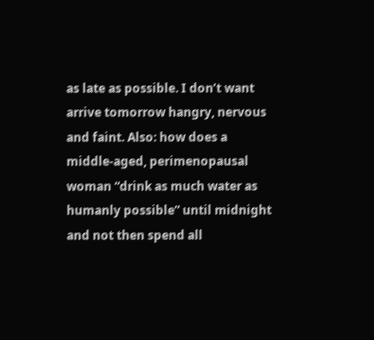as late as possible. I don’t want arrive tomorrow hangry, nervous and faint. Also: how does a middle-aged, perimenopausal woman “drink as much water as humanly possible” until midnight and not then spend all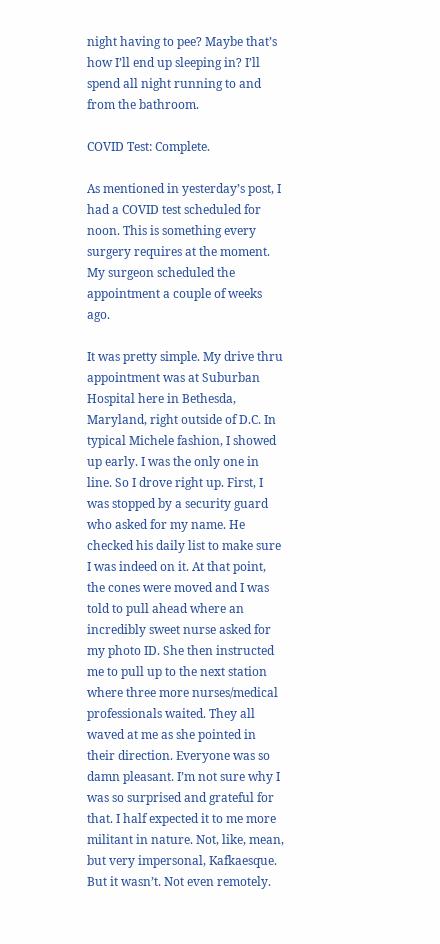night having to pee? Maybe that’s how I’ll end up sleeping in? I’ll spend all night running to and from the bathroom.

COVID Test: Complete.

As mentioned in yesterday’s post, I had a COVID test scheduled for noon. This is something every surgery requires at the moment. My surgeon scheduled the appointment a couple of weeks ago.

It was pretty simple. My drive thru appointment was at Suburban Hospital here in Bethesda, Maryland, right outside of D.C. In typical Michele fashion, I showed up early. I was the only one in line. So I drove right up. First, I was stopped by a security guard who asked for my name. He checked his daily list to make sure I was indeed on it. At that point, the cones were moved and I was told to pull ahead where an incredibly sweet nurse asked for my photo ID. She then instructed me to pull up to the next station where three more nurses/medical professionals waited. They all waved at me as she pointed in their direction. Everyone was so damn pleasant. I’m not sure why I was so surprised and grateful for that. I half expected it to me more militant in nature. Not, like, mean, but very impersonal, Kafkaesque. But it wasn’t. Not even remotely.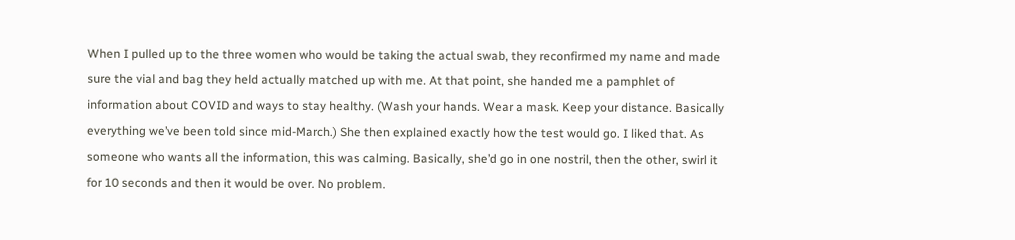When I pulled up to the three women who would be taking the actual swab, they reconfirmed my name and made sure the vial and bag they held actually matched up with me. At that point, she handed me a pamphlet of information about COVID and ways to stay healthy. (Wash your hands. Wear a mask. Keep your distance. Basically everything we’ve been told since mid-March.) She then explained exactly how the test would go. I liked that. As someone who wants all the information, this was calming. Basically, she’d go in one nostril, then the other, swirl it for 10 seconds and then it would be over. No problem.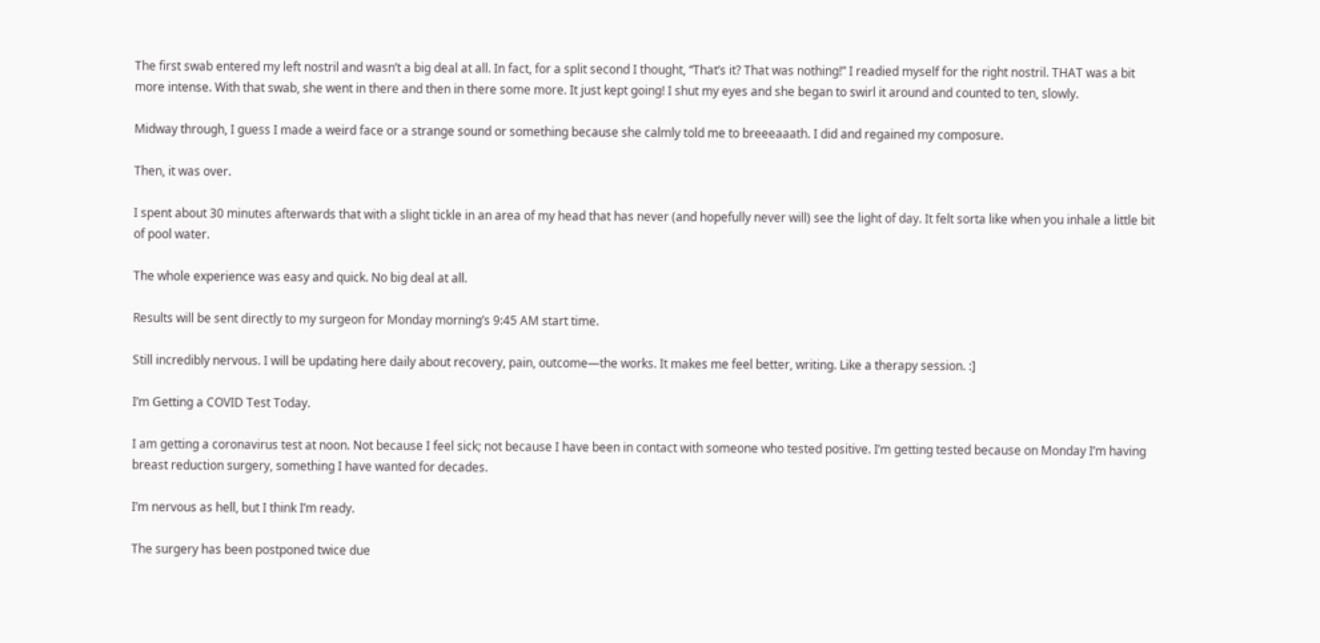The first swab entered my left nostril and wasn’t a big deal at all. In fact, for a split second I thought, “That’s it? That was nothing!” I readied myself for the right nostril. THAT was a bit more intense. With that swab, she went in there and then in there some more. It just kept going! I shut my eyes and she began to swirl it around and counted to ten, slowly.

Midway through, I guess I made a weird face or a strange sound or something because she calmly told me to breeeaaath. I did and regained my composure.

Then, it was over.

I spent about 30 minutes afterwards that with a slight tickle in an area of my head that has never (and hopefully never will) see the light of day. It felt sorta like when you inhale a little bit of pool water.

The whole experience was easy and quick. No big deal at all.

Results will be sent directly to my surgeon for Monday morning’s 9:45 AM start time.

Still incredibly nervous. I will be updating here daily about recovery, pain, outcome—the works. It makes me feel better, writing. Like a therapy session. :]

I’m Getting a COVID Test Today.

I am getting a coronavirus test at noon. Not because I feel sick; not because I have been in contact with someone who tested positive. I’m getting tested because on Monday I’m having breast reduction surgery, something I have wanted for decades.

I’m nervous as hell, but I think I’m ready.

The surgery has been postponed twice due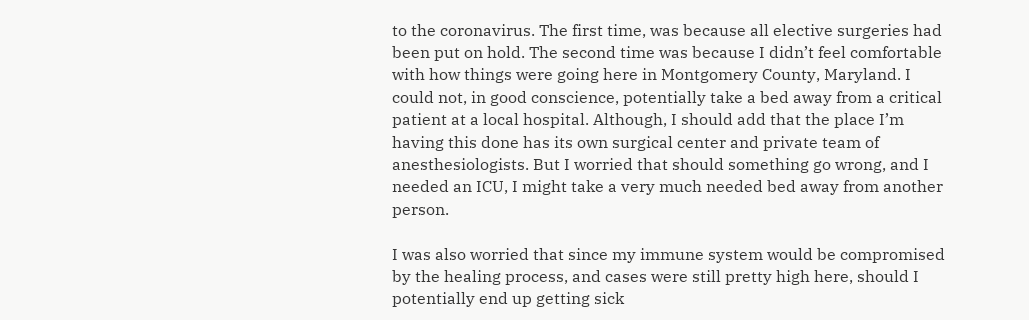to the coronavirus. The first time, was because all elective surgeries had been put on hold. The second time was because I didn’t feel comfortable with how things were going here in Montgomery County, Maryland. I could not, in good conscience, potentially take a bed away from a critical patient at a local hospital. Although, I should add that the place I’m having this done has its own surgical center and private team of anesthesiologists. But I worried that should something go wrong, and I needed an ICU, I might take a very much needed bed away from another person.

I was also worried that since my immune system would be compromised by the healing process, and cases were still pretty high here, should I potentially end up getting sick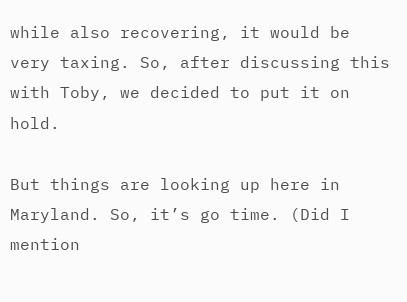while also recovering, it would be very taxing. So, after discussing this with Toby, we decided to put it on hold.

But things are looking up here in Maryland. So, it’s go time. (Did I mention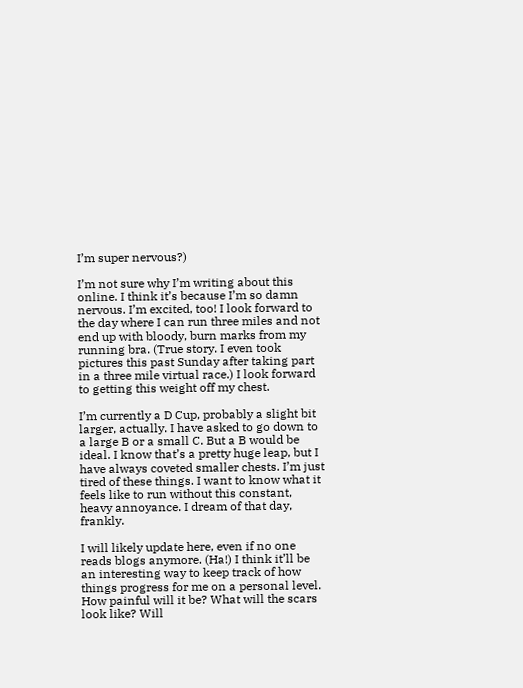I’m super nervous?)

I’m not sure why I’m writing about this online. I think it’s because I’m so damn nervous. I’m excited, too! I look forward to the day where I can run three miles and not end up with bloody, burn marks from my running bra. (True story. I even took pictures this past Sunday after taking part in a three mile virtual race.) I look forward to getting this weight off my chest.

I’m currently a D Cup, probably a slight bit larger, actually. I have asked to go down to a large B or a small C. But a B would be ideal. I know that’s a pretty huge leap, but I have always coveted smaller chests. I’m just tired of these things. I want to know what it feels like to run without this constant, heavy annoyance. I dream of that day, frankly.

I will likely update here, even if no one reads blogs anymore. (Ha!) I think it’ll be an interesting way to keep track of how things progress for me on a personal level. How painful will it be? What will the scars look like? Will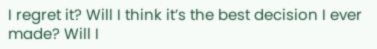I regret it? Will I think it’s the best decision I ever made? Will I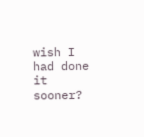wish I had done it sooner?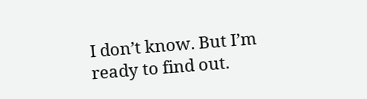I don’t know. But I’m ready to find out.